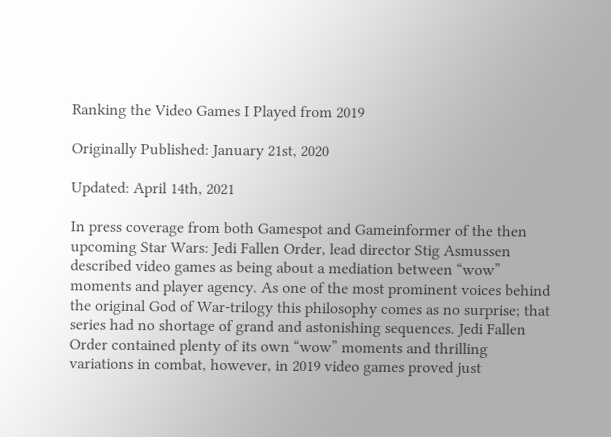Ranking the Video Games I Played from 2019

Originally Published: January 21st, 2020

Updated: April 14th, 2021

In press coverage from both Gamespot and Gameinformer of the then upcoming Star Wars: Jedi Fallen Order, lead director Stig Asmussen described video games as being about a mediation between “wow” moments and player agency. As one of the most prominent voices behind the original God of War-trilogy this philosophy comes as no surprise; that series had no shortage of grand and astonishing sequences. Jedi Fallen Order contained plenty of its own “wow” moments and thrilling variations in combat, however, in 2019 video games proved just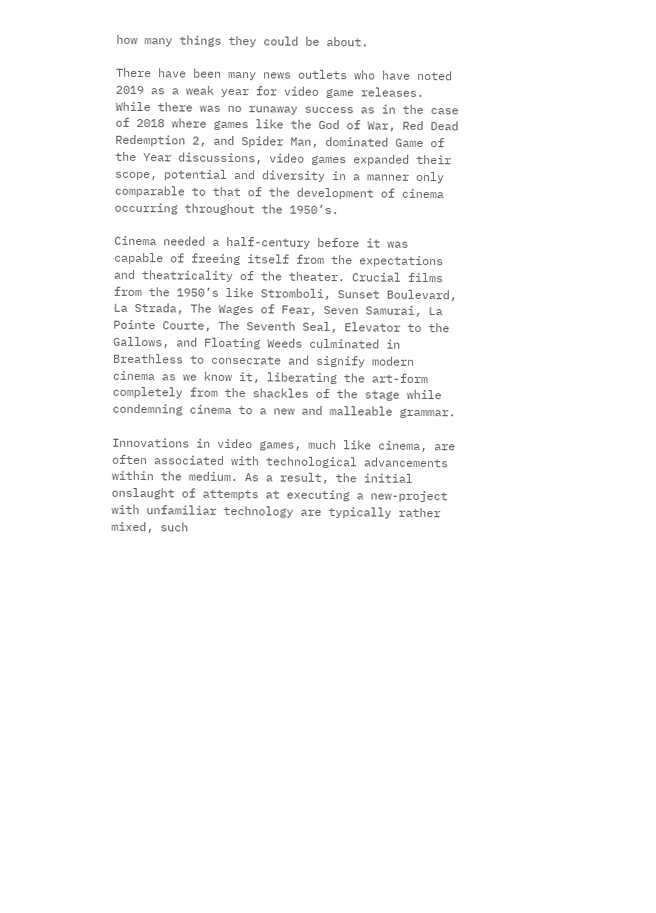how many things they could be about.

There have been many news outlets who have noted 2019 as a weak year for video game releases. While there was no runaway success as in the case of 2018 where games like the God of War, Red Dead Redemption 2, and Spider Man, dominated Game of the Year discussions, video games expanded their scope, potential and diversity in a manner only comparable to that of the development of cinema occurring throughout the 1950’s.

Cinema needed a half-century before it was capable of freeing itself from the expectations and theatricality of the theater. Crucial films from the 1950’s like Stromboli, Sunset Boulevard, La Strada, The Wages of Fear, Seven Samurai, La Pointe Courte, The Seventh Seal, Elevator to the Gallows, and Floating Weeds culminated in Breathless to consecrate and signify modern cinema as we know it, liberating the art-form completely from the shackles of the stage while condemning cinema to a new and malleable grammar.

Innovations in video games, much like cinema, are often associated with technological advancements within the medium. As a result, the initial onslaught of attempts at executing a new-project with unfamiliar technology are typically rather mixed, such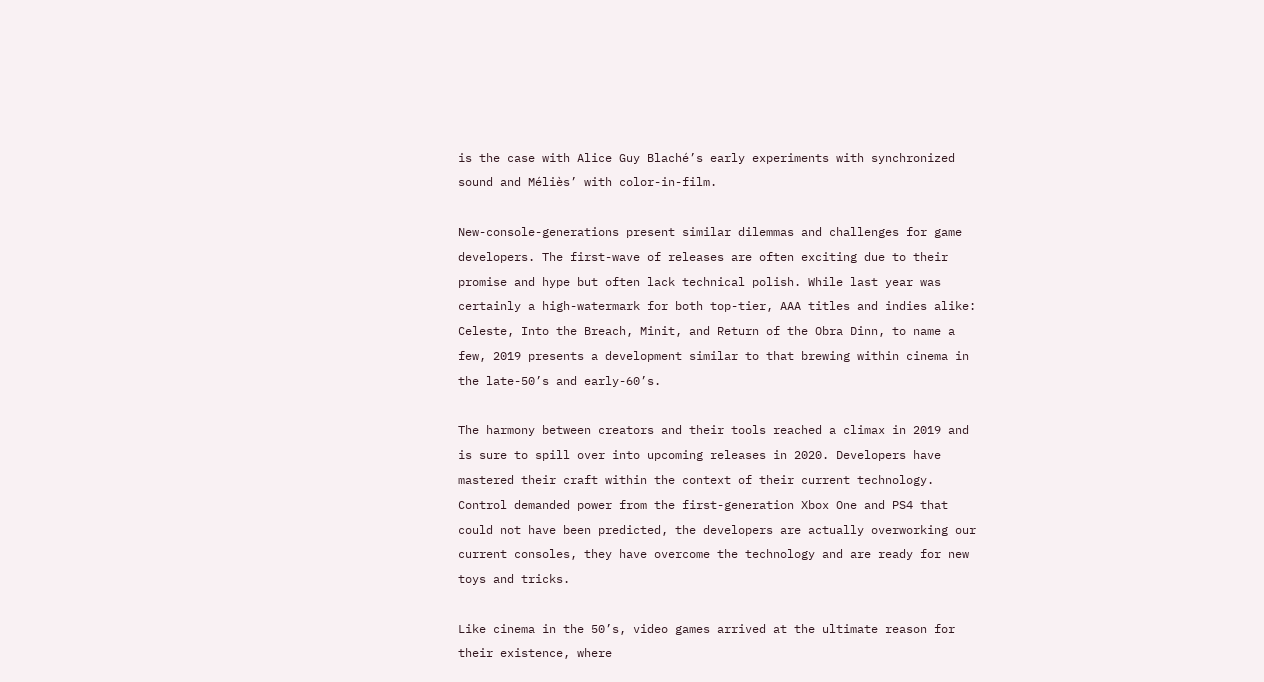is the case with Alice Guy Blaché’s early experiments with synchronized sound and Méliès’ with color-in-film.

New-console-generations present similar dilemmas and challenges for game developers. The first-wave of releases are often exciting due to their promise and hype but often lack technical polish. While last year was certainly a high-watermark for both top-tier, AAA titles and indies alike: Celeste, Into the Breach, Minit, and Return of the Obra Dinn, to name a few, 2019 presents a development similar to that brewing within cinema in the late-50’s and early-60’s.

The harmony between creators and their tools reached a climax in 2019 and is sure to spill over into upcoming releases in 2020. Developers have mastered their craft within the context of their current technology. Control demanded power from the first-generation Xbox One and PS4 that could not have been predicted, the developers are actually overworking our current consoles, they have overcome the technology and are ready for new toys and tricks.

Like cinema in the 50’s, video games arrived at the ultimate reason for their existence, where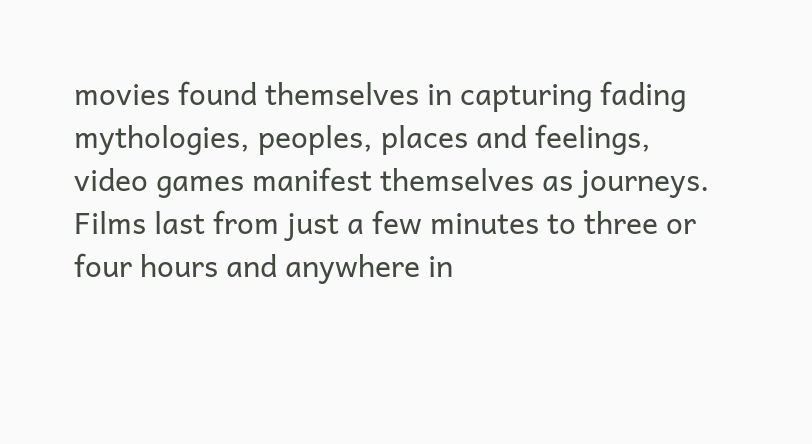movies found themselves in capturing fading mythologies, peoples, places and feelings, video games manifest themselves as journeys. Films last from just a few minutes to three or four hours and anywhere in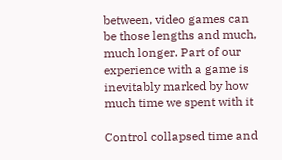between, video games can be those lengths and much, much longer. Part of our experience with a game is inevitably marked by how much time we spent with it

Control collapsed time and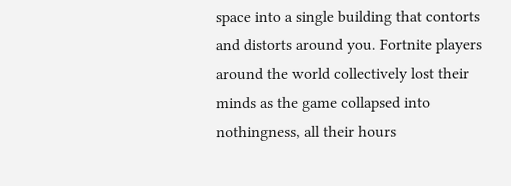space into a single building that contorts and distorts around you. Fortnite players around the world collectively lost their minds as the game collapsed into nothingness, all their hours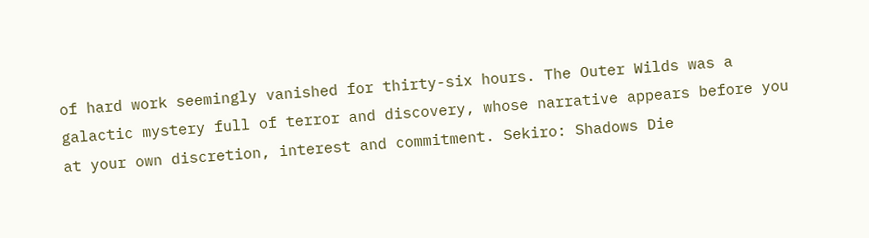of hard work seemingly vanished for thirty-six hours. The Outer Wilds was a galactic mystery full of terror and discovery, whose narrative appears before you at your own discretion, interest and commitment. Sekiro: Shadows Die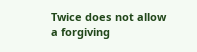Twice does not allow a forgiving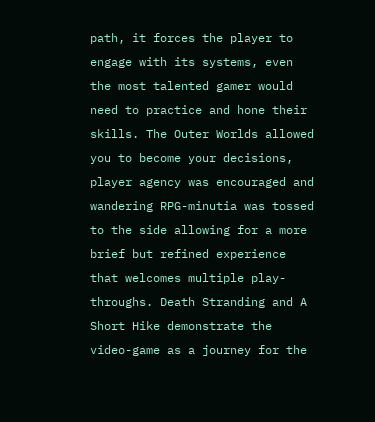path, it forces the player to engage with its systems, even the most talented gamer would need to practice and hone their skills. The Outer Worlds allowed you to become your decisions, player agency was encouraged and wandering RPG-minutia was tossed to the side allowing for a more brief but refined experience that welcomes multiple play-throughs. Death Stranding and A Short Hike demonstrate the video-game as a journey for the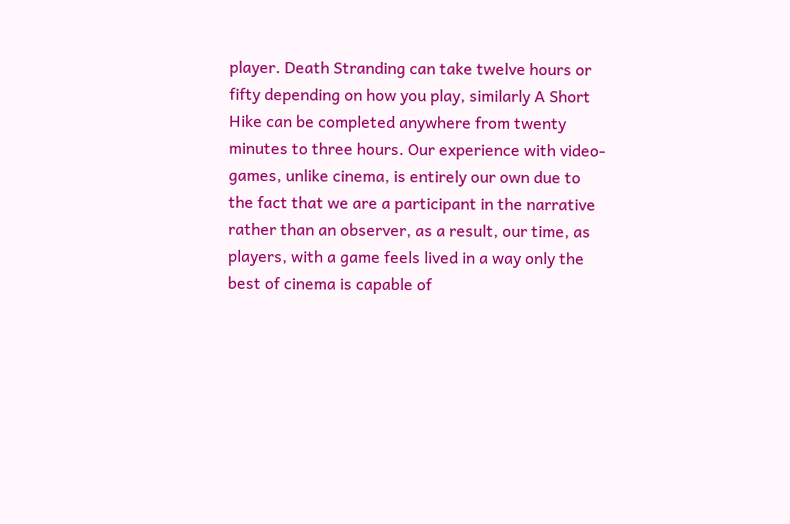player. Death Stranding can take twelve hours or fifty depending on how you play, similarly A Short Hike can be completed anywhere from twenty minutes to three hours. Our experience with video-games, unlike cinema, is entirely our own due to the fact that we are a participant in the narrative rather than an observer, as a result, our time, as players, with a game feels lived in a way only the best of cinema is capable of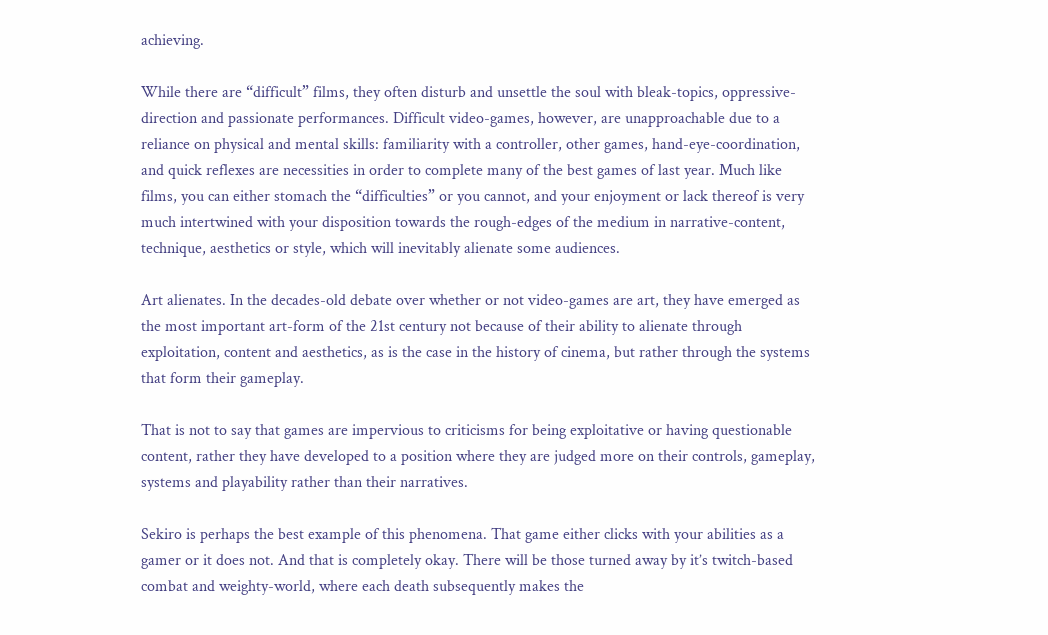achieving.

While there are “difficult” films, they often disturb and unsettle the soul with bleak-topics, oppressive-direction and passionate performances. Difficult video-games, however, are unapproachable due to a reliance on physical and mental skills: familiarity with a controller, other games, hand-eye-coordination, and quick reflexes are necessities in order to complete many of the best games of last year. Much like films, you can either stomach the “difficulties” or you cannot, and your enjoyment or lack thereof is very much intertwined with your disposition towards the rough-edges of the medium in narrative-content, technique, aesthetics or style, which will inevitably alienate some audiences.

Art alienates. In the decades-old debate over whether or not video-games are art, they have emerged as the most important art-form of the 21st century not because of their ability to alienate through exploitation, content and aesthetics, as is the case in the history of cinema, but rather through the systems that form their gameplay.

That is not to say that games are impervious to criticisms for being exploitative or having questionable content, rather they have developed to a position where they are judged more on their controls, gameplay, systems and playability rather than their narratives.

Sekiro is perhaps the best example of this phenomena. That game either clicks with your abilities as a gamer or it does not. And that is completely okay. There will be those turned away by it’s twitch-based combat and weighty-world, where each death subsequently makes the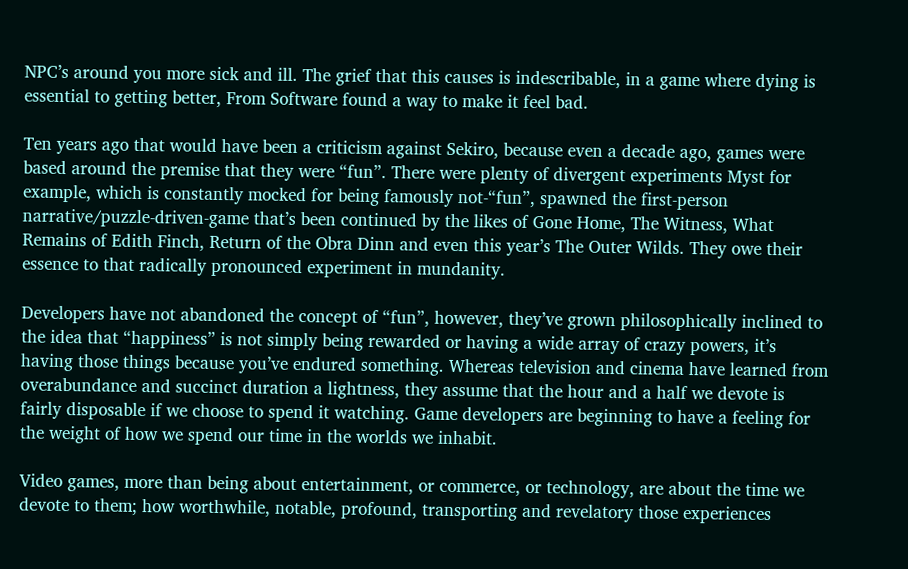NPC’s around you more sick and ill. The grief that this causes is indescribable, in a game where dying is essential to getting better, From Software found a way to make it feel bad.

Ten years ago that would have been a criticism against Sekiro, because even a decade ago, games were based around the premise that they were “fun”. There were plenty of divergent experiments Myst for example, which is constantly mocked for being famously not-“fun”, spawned the first-person narrative/puzzle-driven-game that’s been continued by the likes of Gone Home, The Witness, What Remains of Edith Finch, Return of the Obra Dinn and even this year’s The Outer Wilds. They owe their essence to that radically pronounced experiment in mundanity.

Developers have not abandoned the concept of “fun”, however, they’ve grown philosophically inclined to the idea that “happiness” is not simply being rewarded or having a wide array of crazy powers, it’s having those things because you’ve endured something. Whereas television and cinema have learned from overabundance and succinct duration a lightness, they assume that the hour and a half we devote is fairly disposable if we choose to spend it watching. Game developers are beginning to have a feeling for the weight of how we spend our time in the worlds we inhabit.

Video games, more than being about entertainment, or commerce, or technology, are about the time we devote to them; how worthwhile, notable, profound, transporting and revelatory those experiences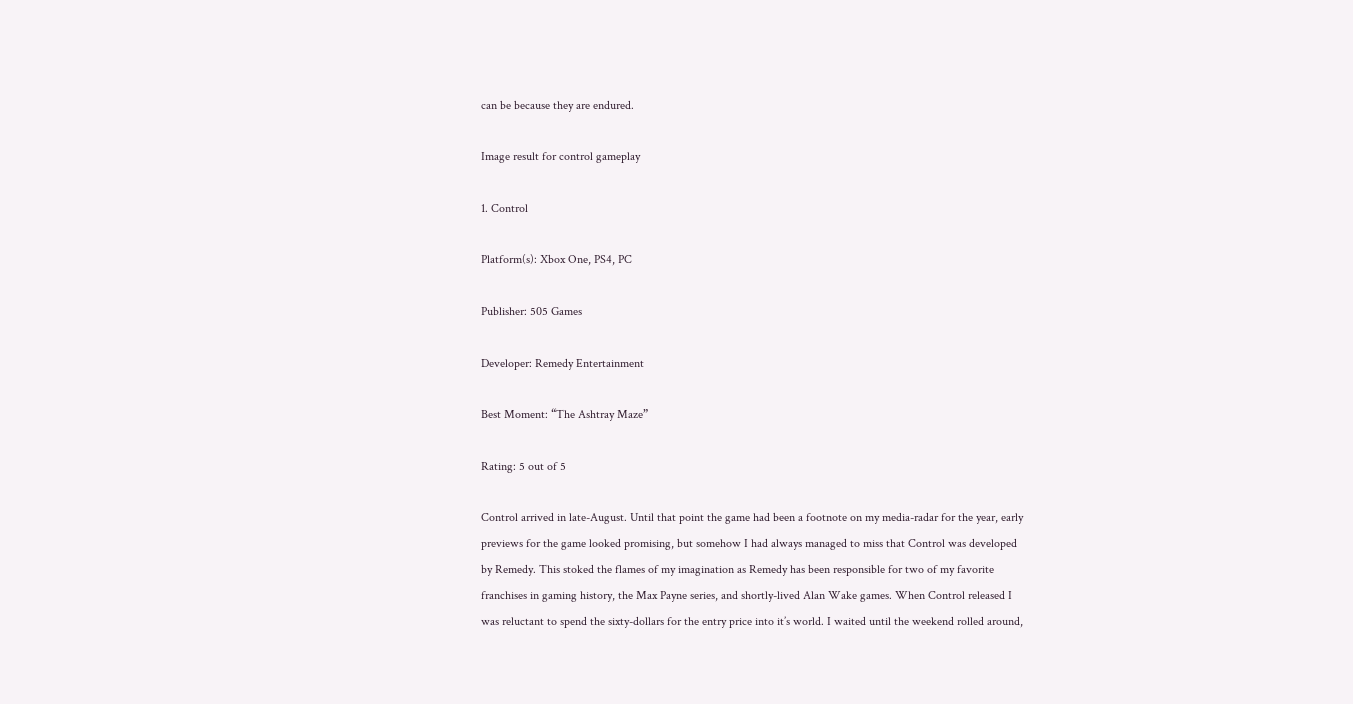can be because they are endured.

Image result for control gameplay

1. Control

Platform(s): Xbox One, PS4, PC

Publisher: 505 Games

Developer: Remedy Entertainment

Best Moment: “The Ashtray Maze”

Rating: 5 out of 5

Control arrived in late-August. Until that point the game had been a footnote on my media-radar for the year, early previews for the game looked promising, but somehow I had always managed to miss that Control was developed by Remedy. This stoked the flames of my imagination as Remedy has been responsible for two of my favorite franchises in gaming history, the Max Payne series, and shortly-lived Alan Wake games. When Control released I was reluctant to spend the sixty-dollars for the entry price into it’s world. I waited until the weekend rolled around,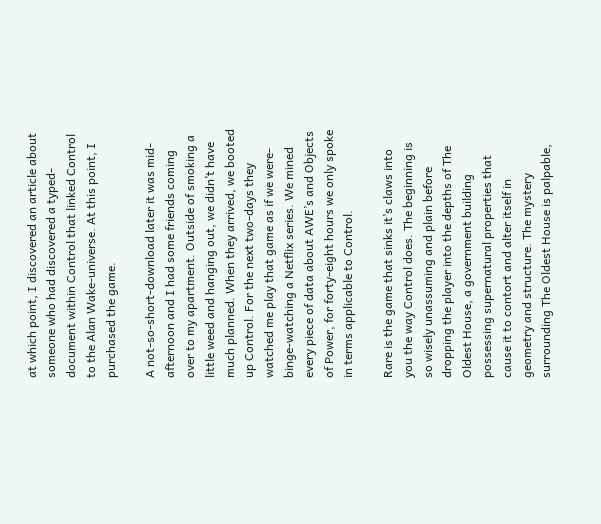at which point, I discovered an article about someone who had discovered a typed-document within Control that linked Control to the Alan Wake-universe. At this point, I purchased the game.

A not-so-short-download later it was mid-afternoon and I had some friends coming over to my apartment. Outside of smoking a little weed and hanging out, we didn’t have much planned. When they arrived, we booted up Control. For the next two-days they watched me play that game as if we were-binge-watching a Netflix series. We mined every piece of data about AWE’s and Objects of Power, for forty-eight hours we only spoke in terms applicable to Control.

Rare is the game that sinks it’s claws into you the way Control does. The beginning is so wisely unassuming and plain before dropping the player into the depths of The Oldest House, a government building possessing supernatural properties that cause it to contort and alter itself in geometry and structure. The mystery surrounding The Oldest House is palpable,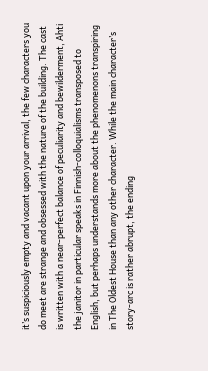it’s suspiciously empty and vacant upon your arrival, the few characters you do meet are strange and obsessed with the nature of the building. The cast is written with a near-perfect balance of peculiarity and bewilderment, Ahti the janitor in particular speaks in Finnish-colloquialisms transposed to English, but perhaps understands more about the phenomenons transpiring in The Oldest House than any other character. While the main character’s story-arc is rather abrupt, the ending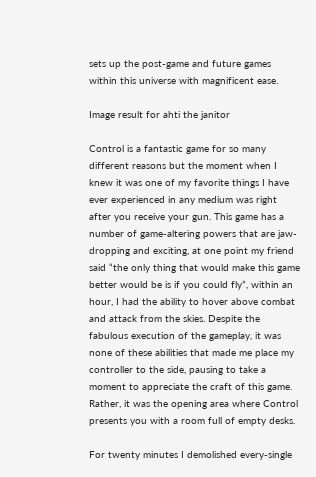sets up the post-game and future games within this universe with magnificent ease.

Image result for ahti the janitor

Control is a fantastic game for so many different reasons but the moment when I knew it was one of my favorite things I have ever experienced in any medium was right after you receive your gun. This game has a number of game-altering powers that are jaw-dropping and exciting, at one point my friend said “the only thing that would make this game better would be is if you could fly”, within an hour, I had the ability to hover above combat and attack from the skies. Despite the fabulous execution of the gameplay, it was none of these abilities that made me place my controller to the side, pausing to take a moment to appreciate the craft of this game. Rather, it was the opening area where Control presents you with a room full of empty desks.

For twenty minutes I demolished every-single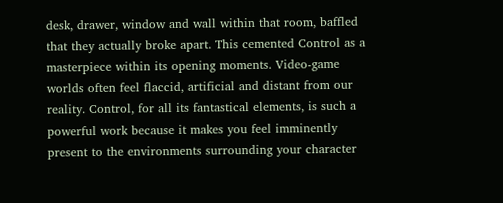desk, drawer, window and wall within that room, baffled that they actually broke apart. This cemented Control as a masterpiece within its opening moments. Video-game worlds often feel flaccid, artificial and distant from our reality. Control, for all its fantastical elements, is such a powerful work because it makes you feel imminently present to the environments surrounding your character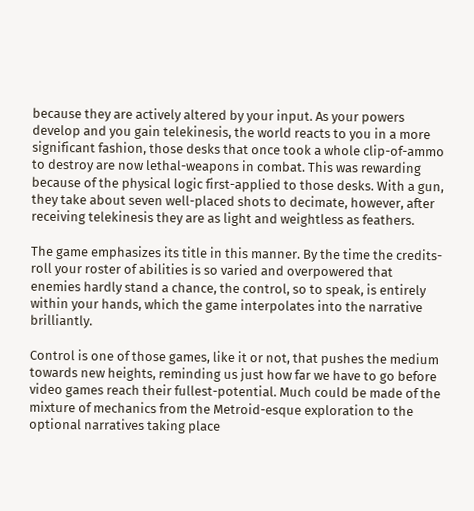because they are actively altered by your input. As your powers develop and you gain telekinesis, the world reacts to you in a more significant fashion, those desks that once took a whole clip-of-ammo to destroy are now lethal-weapons in combat. This was rewarding because of the physical logic first-applied to those desks. With a gun, they take about seven well-placed shots to decimate, however, after receiving telekinesis they are as light and weightless as feathers.

The game emphasizes its title in this manner. By the time the credits-roll your roster of abilities is so varied and overpowered that enemies hardly stand a chance, the control, so to speak, is entirely within your hands, which the game interpolates into the narrative brilliantly.

Control is one of those games, like it or not, that pushes the medium towards new heights, reminding us just how far we have to go before video games reach their fullest-potential. Much could be made of the mixture of mechanics from the Metroid-esque exploration to the optional narratives taking place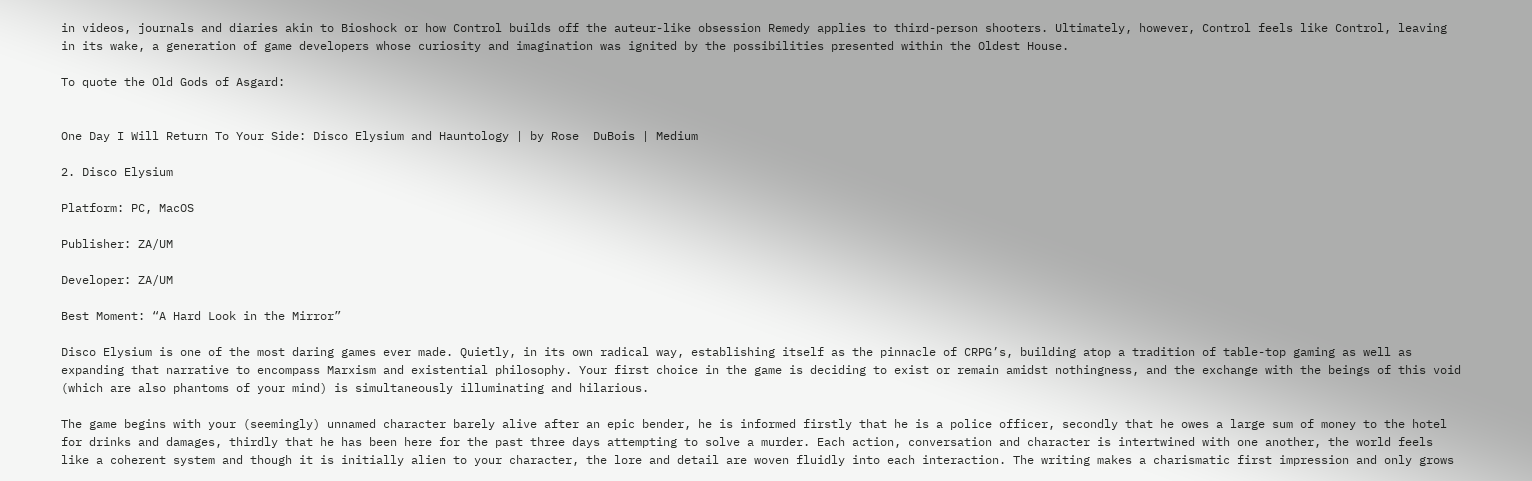in videos, journals and diaries akin to Bioshock or how Control builds off the auteur-like obsession Remedy applies to third-person shooters. Ultimately, however, Control feels like Control, leaving in its wake, a generation of game developers whose curiosity and imagination was ignited by the possibilities presented within the Oldest House.

To quote the Old Gods of Asgard:


One Day I Will Return To Your Side: Disco Elysium and Hauntology | by Rose  DuBois | Medium

2. Disco Elysium

Platform: PC, MacOS

Publisher: ZA/UM

Developer: ZA/UM

Best Moment: “A Hard Look in the Mirror”

Disco Elysium is one of the most daring games ever made. Quietly, in its own radical way, establishing itself as the pinnacle of CRPG’s, building atop a tradition of table-top gaming as well as expanding that narrative to encompass Marxism and existential philosophy. Your first choice in the game is deciding to exist or remain amidst nothingness, and the exchange with the beings of this void (which are also phantoms of your mind) is simultaneously illuminating and hilarious.

The game begins with your (seemingly) unnamed character barely alive after an epic bender, he is informed firstly that he is a police officer, secondly that he owes a large sum of money to the hotel for drinks and damages, thirdly that he has been here for the past three days attempting to solve a murder. Each action, conversation and character is intertwined with one another, the world feels like a coherent system and though it is initially alien to your character, the lore and detail are woven fluidly into each interaction. The writing makes a charismatic first impression and only grows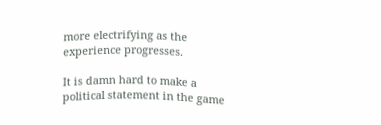more electrifying as the experience progresses.

It is damn hard to make a political statement in the game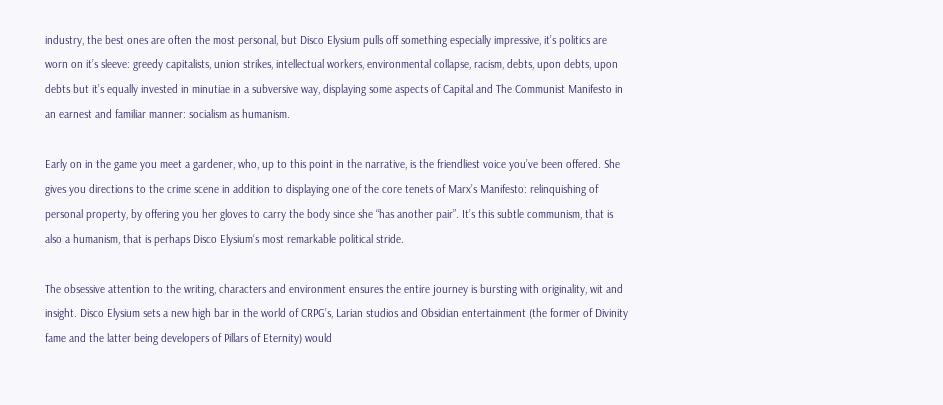industry, the best ones are often the most personal, but Disco Elysium pulls off something especially impressive, it’s politics are worn on it’s sleeve: greedy capitalists, union strikes, intellectual workers, environmental collapse, racism, debts, upon debts, upon debts but it’s equally invested in minutiae in a subversive way, displaying some aspects of Capital and The Communist Manifesto in an earnest and familiar manner: socialism as humanism.

Early on in the game you meet a gardener, who, up to this point in the narrative, is the friendliest voice you’ve been offered. She gives you directions to the crime scene in addition to displaying one of the core tenets of Marx’s Manifesto: relinquishing of personal property, by offering you her gloves to carry the body since she “has another pair”. It’s this subtle communism, that is also a humanism, that is perhaps Disco Elysium‘s most remarkable political stride.

The obsessive attention to the writing, characters and environment ensures the entire journey is bursting with originality, wit and insight. Disco Elysium sets a new high bar in the world of CRPG’s, Larian studios and Obsidian entertainment (the former of Divinity fame and the latter being developers of Pillars of Eternity) would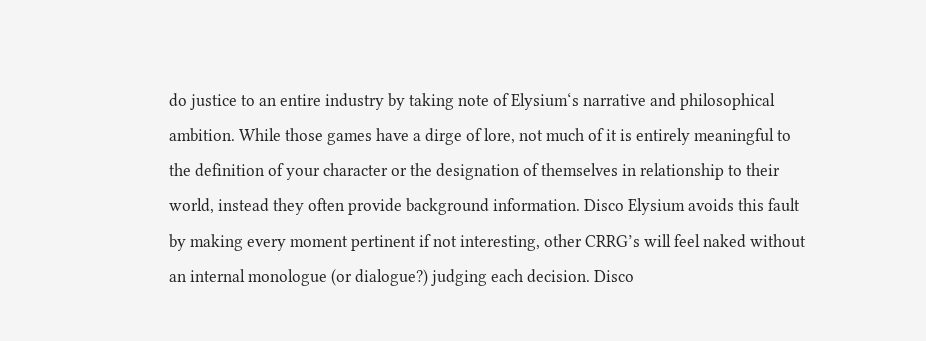do justice to an entire industry by taking note of Elysium‘s narrative and philosophical ambition. While those games have a dirge of lore, not much of it is entirely meaningful to the definition of your character or the designation of themselves in relationship to their world, instead they often provide background information. Disco Elysium avoids this fault by making every moment pertinent if not interesting, other CRRG’s will feel naked without an internal monologue (or dialogue?) judging each decision. Disco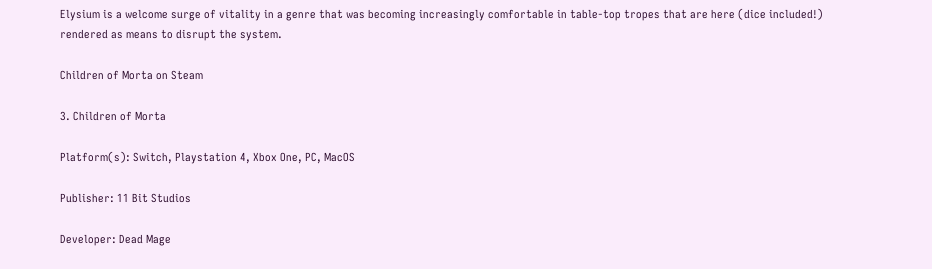Elysium is a welcome surge of vitality in a genre that was becoming increasingly comfortable in table-top tropes that are here (dice included!) rendered as means to disrupt the system.

Children of Morta on Steam

3. Children of Morta

Platform(s): Switch, Playstation 4, Xbox One, PC, MacOS

Publisher: 11 Bit Studios

Developer: Dead Mage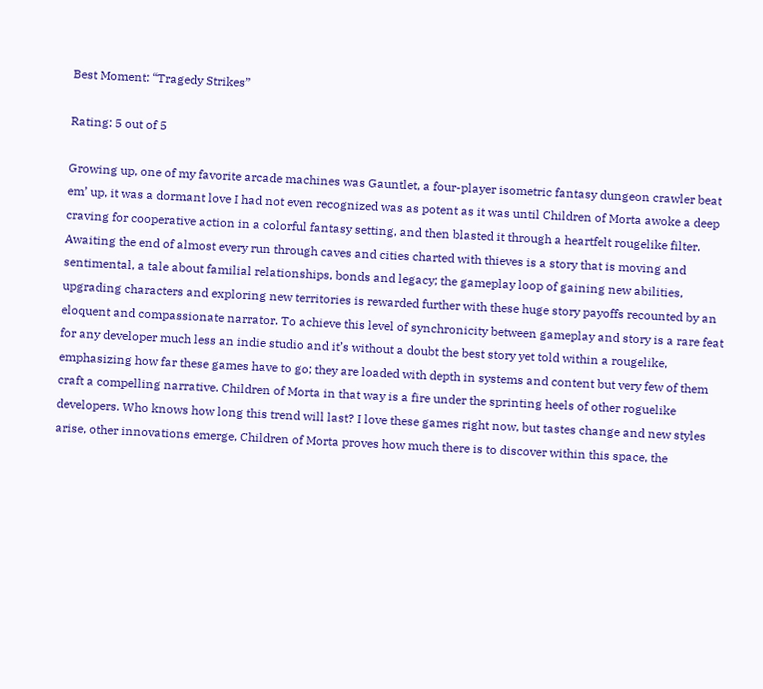Best Moment: “Tragedy Strikes”

Rating: 5 out of 5

Growing up, one of my favorite arcade machines was Gauntlet, a four-player isometric fantasy dungeon crawler beat em’ up, it was a dormant love I had not even recognized was as potent as it was until Children of Morta awoke a deep craving for cooperative action in a colorful fantasy setting, and then blasted it through a heartfelt rougelike filter. Awaiting the end of almost every run through caves and cities charted with thieves is a story that is moving and sentimental, a tale about familial relationships, bonds and legacy; the gameplay loop of gaining new abilities, upgrading characters and exploring new territories is rewarded further with these huge story payoffs recounted by an eloquent and compassionate narrator. To achieve this level of synchronicity between gameplay and story is a rare feat for any developer much less an indie studio and it’s without a doubt the best story yet told within a rougelike, emphasizing how far these games have to go; they are loaded with depth in systems and content but very few of them craft a compelling narrative. Children of Morta in that way is a fire under the sprinting heels of other roguelike developers. Who knows how long this trend will last? I love these games right now, but tastes change and new styles arise, other innovations emerge, Children of Morta proves how much there is to discover within this space, the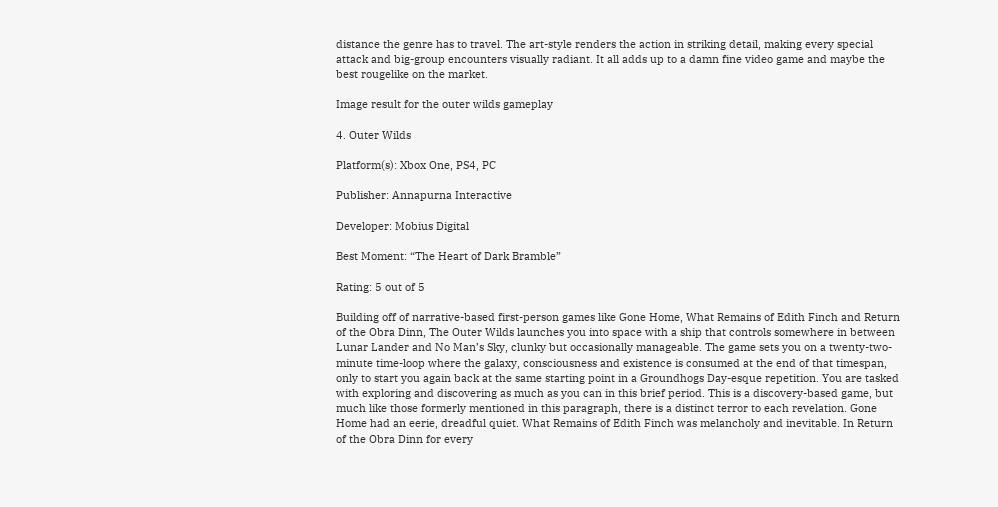distance the genre has to travel. The art-style renders the action in striking detail, making every special attack and big-group encounters visually radiant. It all adds up to a damn fine video game and maybe the best rougelike on the market.

Image result for the outer wilds gameplay

4. Outer Wilds

Platform(s): Xbox One, PS4, PC

Publisher: Annapurna Interactive

Developer: Mobius Digital

Best Moment: “The Heart of Dark Bramble”

Rating: 5 out of 5

Building off of narrative-based first-person games like Gone Home, What Remains of Edith Finch and Return of the Obra Dinn, The Outer Wilds launches you into space with a ship that controls somewhere in between Lunar Lander and No Man’s Sky, clunky but occasionally manageable. The game sets you on a twenty-two-minute time-loop where the galaxy, consciousness and existence is consumed at the end of that timespan, only to start you again back at the same starting point in a Groundhogs Day-esque repetition. You are tasked with exploring and discovering as much as you can in this brief period. This is a discovery-based game, but much like those formerly mentioned in this paragraph, there is a distinct terror to each revelation. Gone Home had an eerie, dreadful quiet. What Remains of Edith Finch was melancholy and inevitable. In Return of the Obra Dinn for every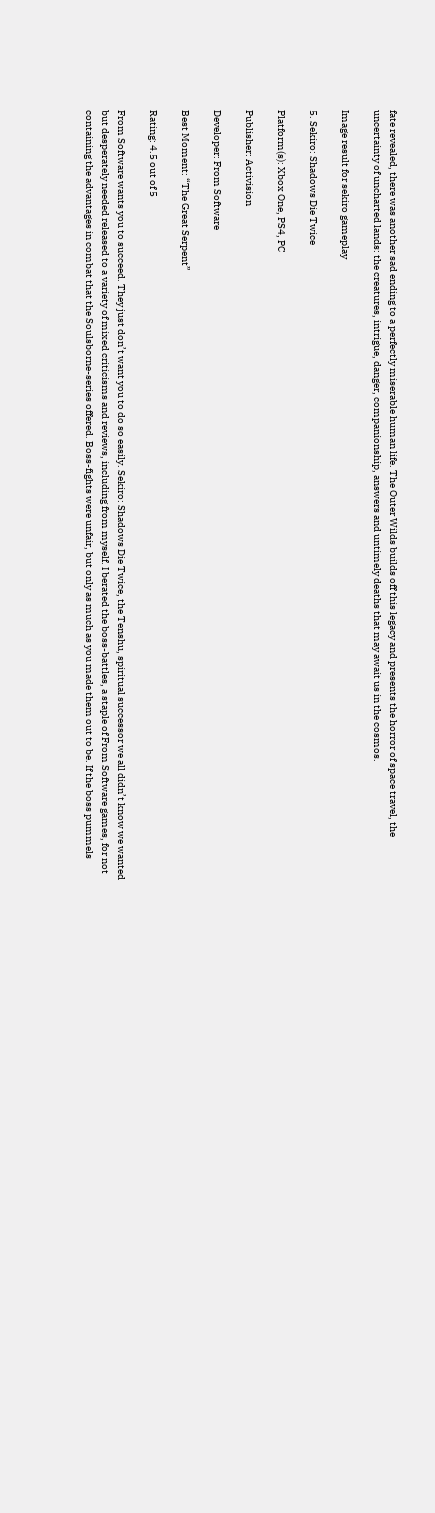fate revealed, there was another sad ending to a perfectly miserable human life. The Outer Wilds builds off this legacy and presents the horror of space travel, the uncertainty of uncharted lands: the creatures, intrigue, danger, companionship, answers and untimely deaths that may await us in the cosmos.

Image result for sekiro gameplay

5. Sekiro: Shadows Die Twice

Platform(s): Xbox One, PS4, PC

Publisher: Activision

Developer: From Software

Best Moment: “The Great Serpent”

Rating: 4.5 out of 5

From Software wants you to succeed. They just don’t want you to do so easily. Sekiro: Shadows Die Twice, the Tenshu, spiritual successor we all didn’t know we wanted but desperately needed released to a variety of mixed criticisms and reviews, including from myself. I berated the boss-battles, a staple of From Software games, for not containing the advantages in combat that the Soulsborne-series offered. Boss-fights were unfair, but only as much as you made them out to be. If the boss pummels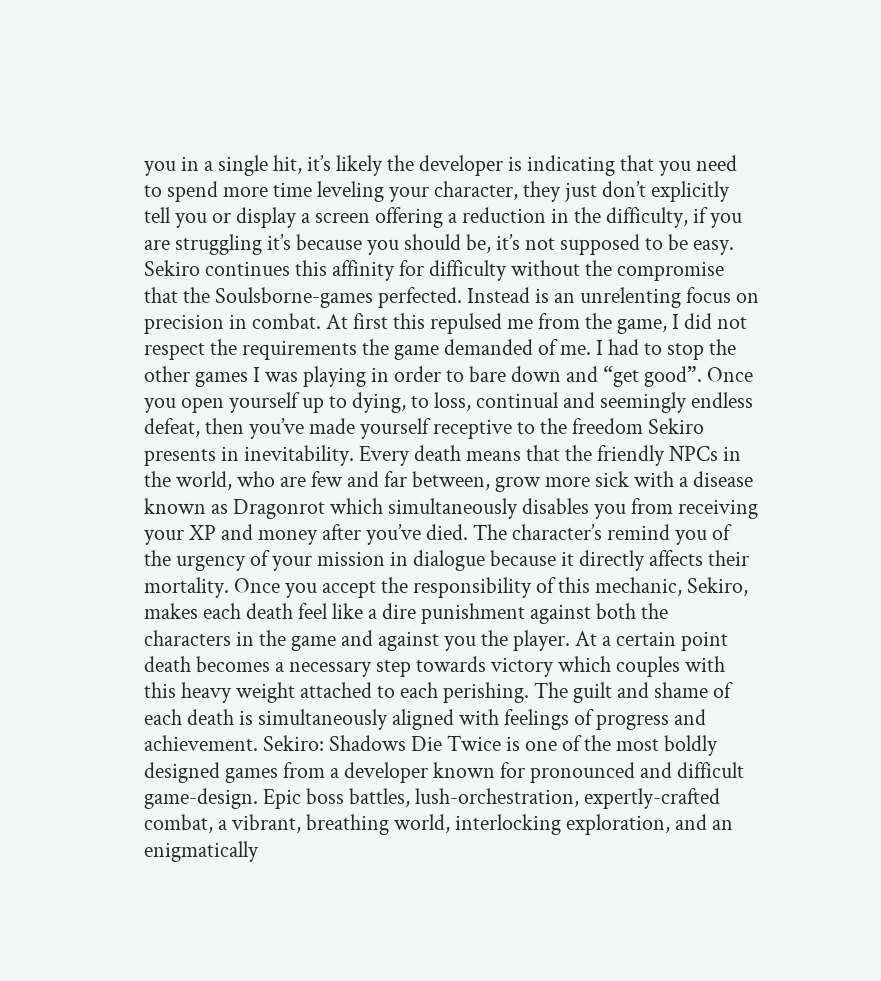you in a single hit, it’s likely the developer is indicating that you need to spend more time leveling your character, they just don’t explicitly tell you or display a screen offering a reduction in the difficulty, if you are struggling it’s because you should be, it’s not supposed to be easy. Sekiro continues this affinity for difficulty without the compromise that the Soulsborne-games perfected. Instead is an unrelenting focus on precision in combat. At first this repulsed me from the game, I did not respect the requirements the game demanded of me. I had to stop the other games I was playing in order to bare down and “get good”. Once you open yourself up to dying, to loss, continual and seemingly endless defeat, then you’ve made yourself receptive to the freedom Sekiro presents in inevitability. Every death means that the friendly NPCs in the world, who are few and far between, grow more sick with a disease known as Dragonrot which simultaneously disables you from receiving your XP and money after you’ve died. The character’s remind you of the urgency of your mission in dialogue because it directly affects their mortality. Once you accept the responsibility of this mechanic, Sekiro, makes each death feel like a dire punishment against both the characters in the game and against you the player. At a certain point death becomes a necessary step towards victory which couples with this heavy weight attached to each perishing. The guilt and shame of each death is simultaneously aligned with feelings of progress and achievement. Sekiro: Shadows Die Twice is one of the most boldly designed games from a developer known for pronounced and difficult game-design. Epic boss battles, lush-orchestration, expertly-crafted combat, a vibrant, breathing world, interlocking exploration, and an enigmatically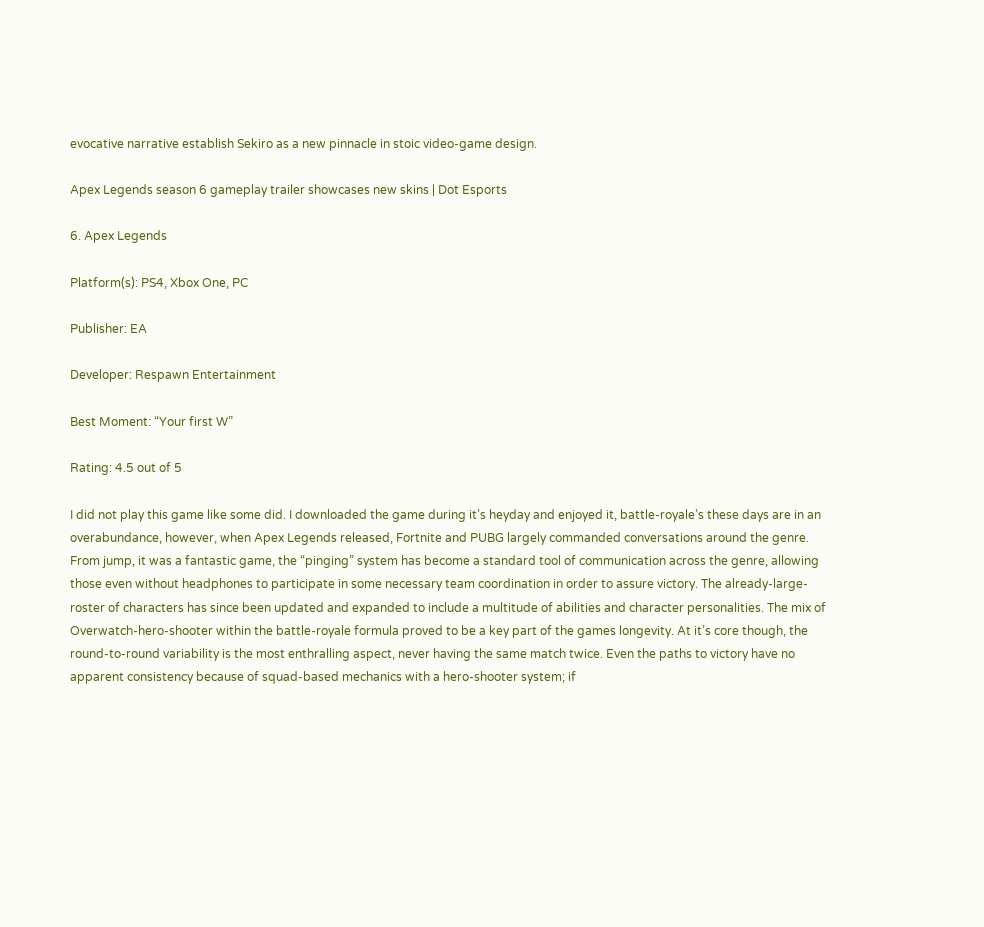evocative narrative establish Sekiro as a new pinnacle in stoic video-game design.

Apex Legends season 6 gameplay trailer showcases new skins | Dot Esports

6. Apex Legends

Platform(s): PS4, Xbox One, PC

Publisher: EA

Developer: Respawn Entertainment

Best Moment: “Your first W”

Rating: 4.5 out of 5

I did not play this game like some did. I downloaded the game during it’s heyday and enjoyed it, battle-royale’s these days are in an overabundance, however, when Apex Legends released, Fortnite and PUBG largely commanded conversations around the genre. From jump, it was a fantastic game, the “pinging” system has become a standard tool of communication across the genre, allowing those even without headphones to participate in some necessary team coordination in order to assure victory. The already-large-roster of characters has since been updated and expanded to include a multitude of abilities and character personalities. The mix of Overwatch-hero-shooter within the battle-royale formula proved to be a key part of the games longevity. At it’s core though, the round-to-round variability is the most enthralling aspect, never having the same match twice. Even the paths to victory have no apparent consistency because of squad-based mechanics with a hero-shooter system; if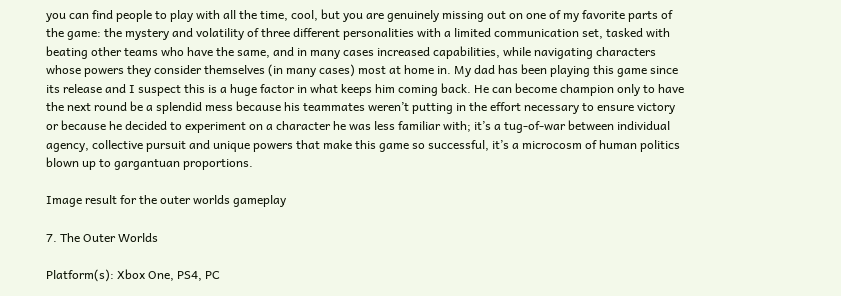you can find people to play with all the time, cool, but you are genuinely missing out on one of my favorite parts of the game: the mystery and volatility of three different personalities with a limited communication set, tasked with beating other teams who have the same, and in many cases increased capabilities, while navigating characters whose powers they consider themselves (in many cases) most at home in. My dad has been playing this game since its release and I suspect this is a huge factor in what keeps him coming back. He can become champion only to have the next round be a splendid mess because his teammates weren’t putting in the effort necessary to ensure victory or because he decided to experiment on a character he was less familiar with; it’s a tug-of-war between individual agency, collective pursuit and unique powers that make this game so successful, it’s a microcosm of human politics blown up to gargantuan proportions.

Image result for the outer worlds gameplay

7. The Outer Worlds

Platform(s): Xbox One, PS4, PC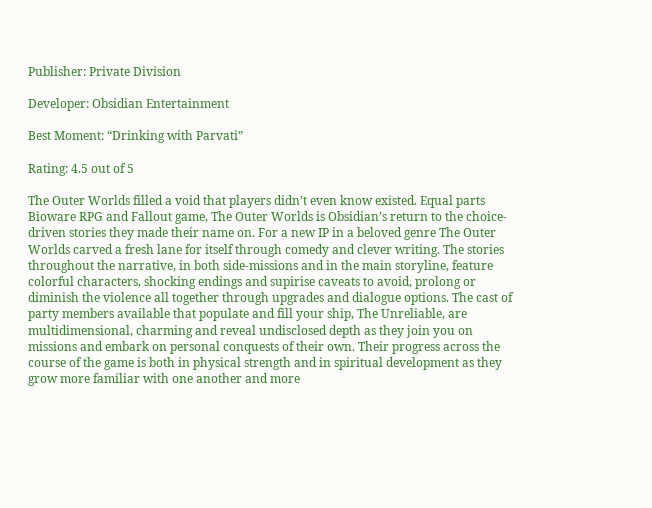Publisher: Private Division

Developer: Obsidian Entertainment

Best Moment: “Drinking with Parvati”

Rating: 4.5 out of 5

The Outer Worlds filled a void that players didn’t even know existed. Equal parts Bioware RPG and Fallout game, The Outer Worlds is Obsidian’s return to the choice-driven stories they made their name on. For a new IP in a beloved genre The Outer Worlds carved a fresh lane for itself through comedy and clever writing. The stories throughout the narrative, in both side-missions and in the main storyline, feature colorful characters, shocking endings and supirise caveats to avoid, prolong or diminish the violence all together through upgrades and dialogue options. The cast of party members available that populate and fill your ship, The Unreliable, are multidimensional, charming and reveal undisclosed depth as they join you on missions and embark on personal conquests of their own. Their progress across the course of the game is both in physical strength and in spiritual development as they grow more familiar with one another and more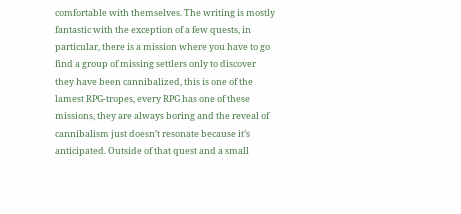comfortable with themselves. The writing is mostly fantastic with the exception of a few quests, in particular, there is a mission where you have to go find a group of missing settlers only to discover they have been cannibalized, this is one of the lamest RPG-tropes, every RPG has one of these missions, they are always boring and the reveal of cannibalism just doesn’t resonate because it’s anticipated. Outside of that quest and a small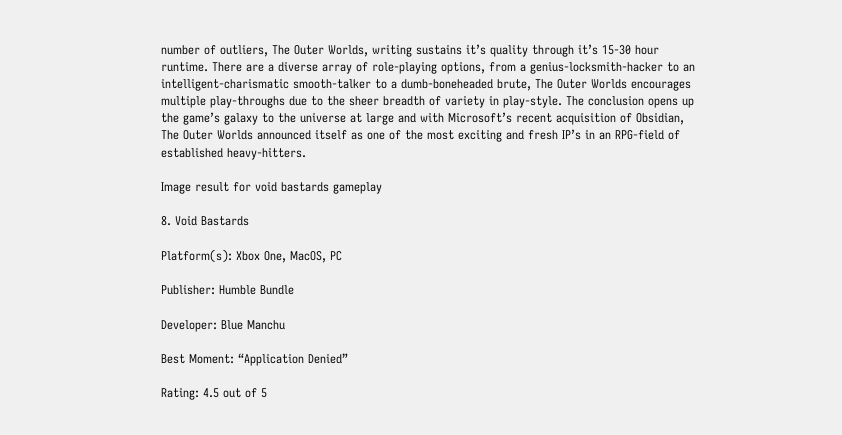number of outliers, The Outer Worlds, writing sustains it’s quality through it’s 15-30 hour runtime. There are a diverse array of role-playing options, from a genius-locksmith-hacker to an intelligent-charismatic smooth-talker to a dumb-boneheaded brute, The Outer Worlds encourages multiple play-throughs due to the sheer breadth of variety in play-style. The conclusion opens up the game’s galaxy to the universe at large and with Microsoft’s recent acquisition of Obsidian, The Outer Worlds announced itself as one of the most exciting and fresh IP’s in an RPG-field of established heavy-hitters.

Image result for void bastards gameplay

8. Void Bastards

Platform(s): Xbox One, MacOS, PC

Publisher: Humble Bundle

Developer: Blue Manchu

Best Moment: “Application Denied”

Rating: 4.5 out of 5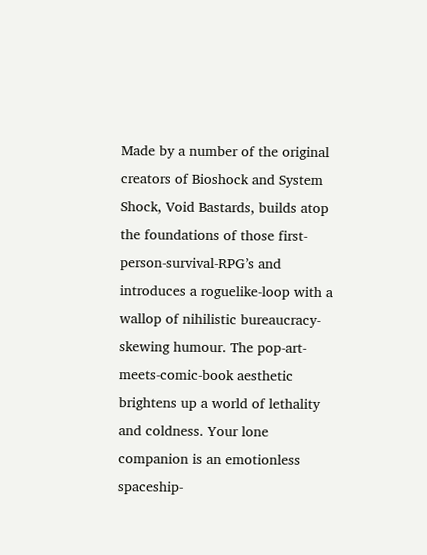Made by a number of the original creators of Bioshock and System Shock, Void Bastards, builds atop the foundations of those first-person-survival-RPG’s and introduces a roguelike-loop with a wallop of nihilistic bureaucracy-skewing humour. The pop-art-meets-comic-book aesthetic brightens up a world of lethality and coldness. Your lone companion is an emotionless spaceship-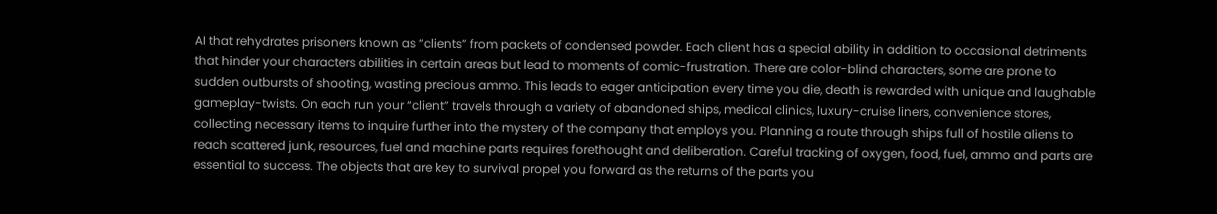AI that rehydrates prisoners known as “clients” from packets of condensed powder. Each client has a special ability in addition to occasional detriments that hinder your characters abilities in certain areas but lead to moments of comic-frustration. There are color-blind characters, some are prone to sudden outbursts of shooting, wasting precious ammo. This leads to eager anticipation every time you die, death is rewarded with unique and laughable gameplay-twists. On each run your “client” travels through a variety of abandoned ships, medical clinics, luxury-cruise liners, convenience stores, collecting necessary items to inquire further into the mystery of the company that employs you. Planning a route through ships full of hostile aliens to reach scattered junk, resources, fuel and machine parts requires forethought and deliberation. Careful tracking of oxygen, food, fuel, ammo and parts are essential to success. The objects that are key to survival propel you forward as the returns of the parts you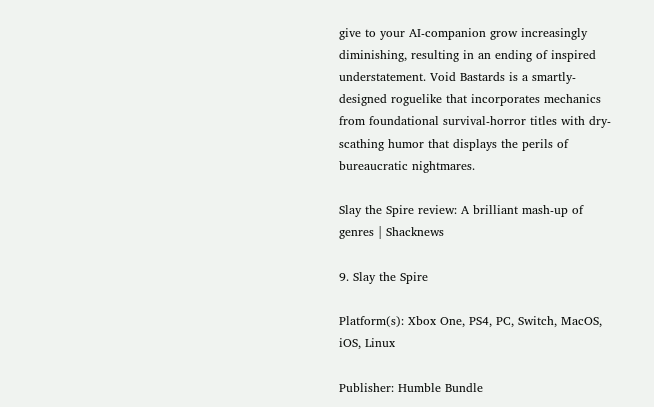give to your AI-companion grow increasingly diminishing, resulting in an ending of inspired understatement. Void Bastards is a smartly-designed roguelike that incorporates mechanics from foundational survival-horror titles with dry-scathing humor that displays the perils of bureaucratic nightmares.

Slay the Spire review: A brilliant mash-up of genres | Shacknews

9. Slay the Spire

Platform(s): Xbox One, PS4, PC, Switch, MacOS, iOS, Linux

Publisher: Humble Bundle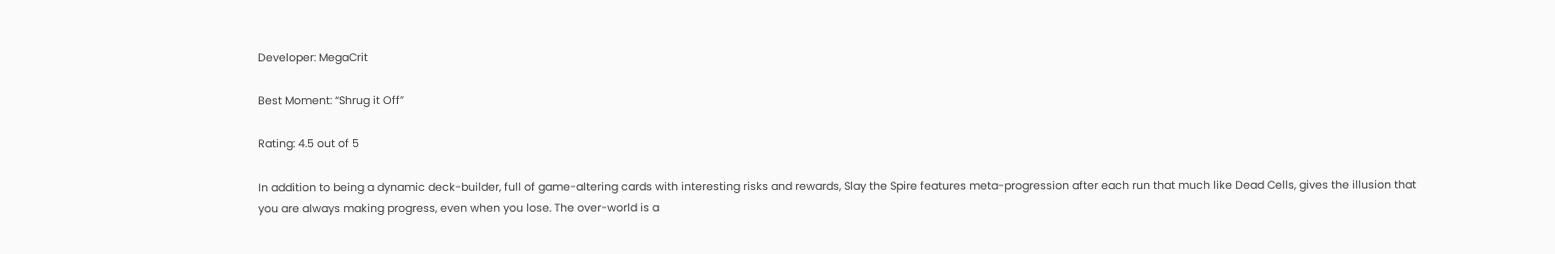Developer: MegaCrit

Best Moment: “Shrug it Off”

Rating: 4.5 out of 5

In addition to being a dynamic deck-builder, full of game-altering cards with interesting risks and rewards, Slay the Spire features meta-progression after each run that much like Dead Cells, gives the illusion that you are always making progress, even when you lose. The over-world is a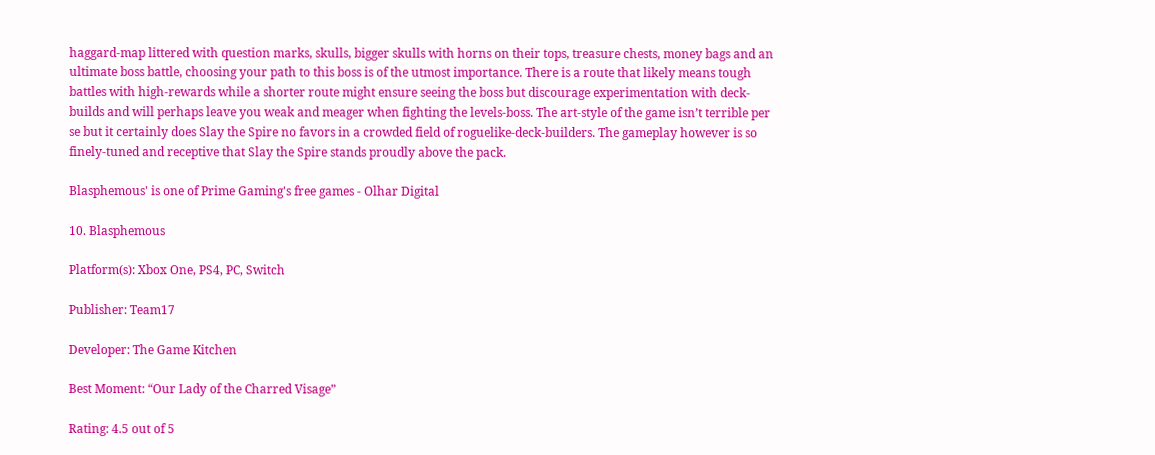haggard-map littered with question marks, skulls, bigger skulls with horns on their tops, treasure chests, money bags and an ultimate boss battle, choosing your path to this boss is of the utmost importance. There is a route that likely means tough battles with high-rewards while a shorter route might ensure seeing the boss but discourage experimentation with deck-builds and will perhaps leave you weak and meager when fighting the levels-boss. The art-style of the game isn’t terrible per se but it certainly does Slay the Spire no favors in a crowded field of roguelike-deck-builders. The gameplay however is so finely-tuned and receptive that Slay the Spire stands proudly above the pack.

Blasphemous' is one of Prime Gaming's free games - Olhar Digital

10. Blasphemous

Platform(s): Xbox One, PS4, PC, Switch

Publisher: Team17

Developer: The Game Kitchen

Best Moment: “Our Lady of the Charred Visage”

Rating: 4.5 out of 5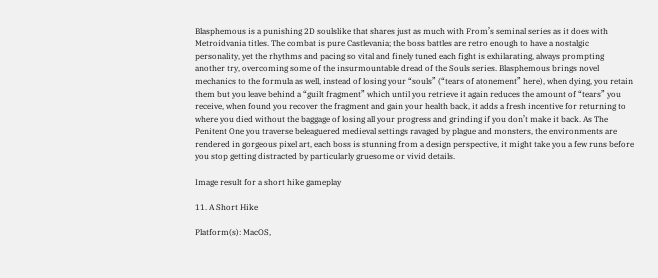Blasphemous is a punishing 2D soulslike that shares just as much with From’s seminal series as it does with Metroidvania titles. The combat is pure Castlevania; the boss battles are retro enough to have a nostalgic personality, yet the rhythms and pacing so vital and finely tuned each fight is exhilarating, always prompting another try, overcoming some of the insurmountable dread of the Souls series. Blasphemous brings novel mechanics to the formula as well, instead of losing your “souls” (“tears of atonement” here), when dying, you retain them but you leave behind a “guilt fragment” which until you retrieve it again reduces the amount of “tears” you receive, when found you recover the fragment and gain your health back, it adds a fresh incentive for returning to where you died without the baggage of losing all your progress and grinding if you don’t make it back. As The Penitent One you traverse beleaguered medieval settings ravaged by plague and monsters, the environments are rendered in gorgeous pixel art, each boss is stunning from a design perspective, it might take you a few runs before you stop getting distracted by particularly gruesome or vivid details.

Image result for a short hike gameplay

11. A Short Hike

Platform(s): MacOS,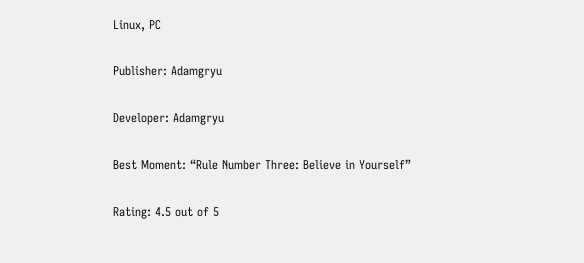Linux, PC

Publisher: Adamgryu

Developer: Adamgryu

Best Moment: “Rule Number Three: Believe in Yourself”

Rating: 4.5 out of 5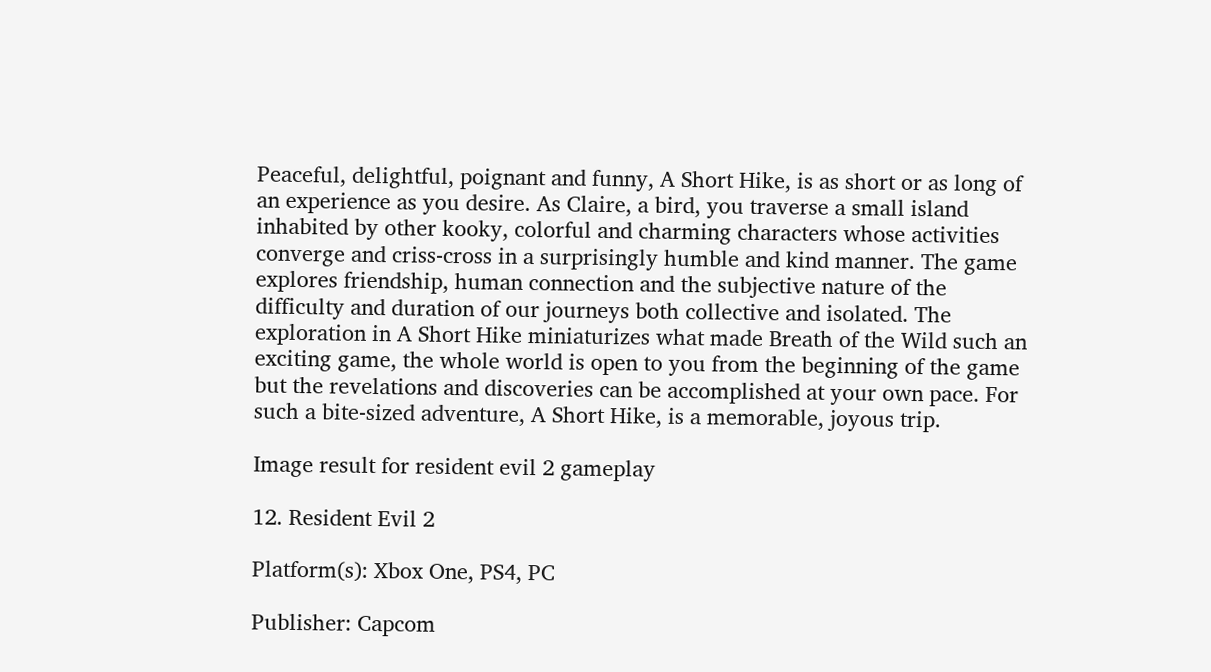Peaceful, delightful, poignant and funny, A Short Hike, is as short or as long of an experience as you desire. As Claire, a bird, you traverse a small island inhabited by other kooky, colorful and charming characters whose activities converge and criss-cross in a surprisingly humble and kind manner. The game explores friendship, human connection and the subjective nature of the difficulty and duration of our journeys both collective and isolated. The exploration in A Short Hike miniaturizes what made Breath of the Wild such an exciting game, the whole world is open to you from the beginning of the game but the revelations and discoveries can be accomplished at your own pace. For such a bite-sized adventure, A Short Hike, is a memorable, joyous trip.

Image result for resident evil 2 gameplay

12. Resident Evil 2

Platform(s): Xbox One, PS4, PC

Publisher: Capcom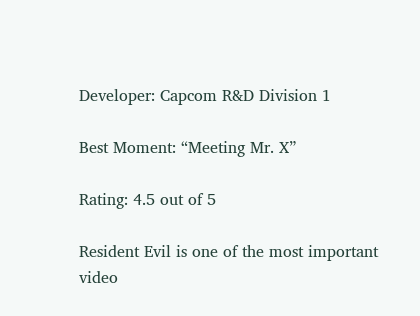Developer: Capcom R&D Division 1

Best Moment: “Meeting Mr. X”

Rating: 4.5 out of 5

Resident Evil is one of the most important video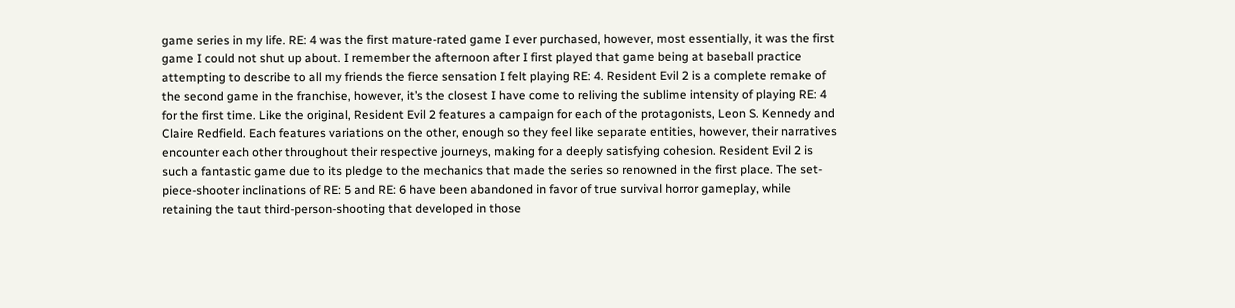game series in my life. RE: 4 was the first mature-rated game I ever purchased, however, most essentially, it was the first game I could not shut up about. I remember the afternoon after I first played that game being at baseball practice attempting to describe to all my friends the fierce sensation I felt playing RE: 4. Resident Evil 2 is a complete remake of the second game in the franchise, however, it’s the closest I have come to reliving the sublime intensity of playing RE: 4 for the first time. Like the original, Resident Evil 2 features a campaign for each of the protagonists, Leon S. Kennedy and Claire Redfield. Each features variations on the other, enough so they feel like separate entities, however, their narratives encounter each other throughout their respective journeys, making for a deeply satisfying cohesion. Resident Evil 2 is such a fantastic game due to its pledge to the mechanics that made the series so renowned in the first place. The set-piece-shooter inclinations of RE: 5 and RE: 6 have been abandoned in favor of true survival horror gameplay, while retaining the taut third-person-shooting that developed in those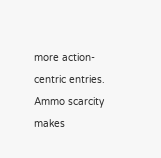more action-centric entries. Ammo scarcity makes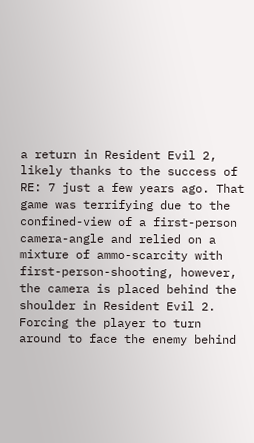a return in Resident Evil 2, likely thanks to the success of RE: 7 just a few years ago. That game was terrifying due to the confined-view of a first-person camera-angle and relied on a mixture of ammo-scarcity with first-person-shooting, however, the camera is placed behind the shoulder in Resident Evil 2. Forcing the player to turn around to face the enemy behind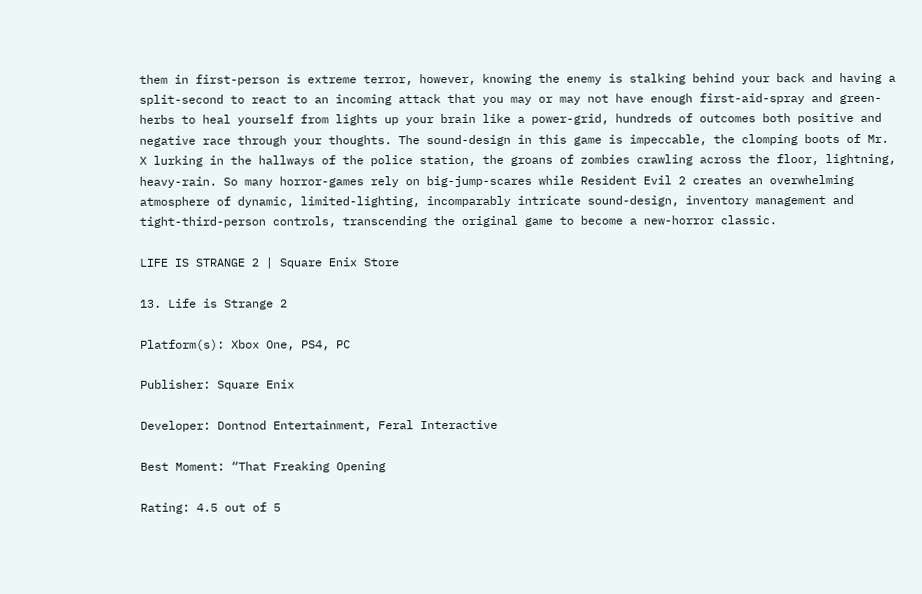them in first-person is extreme terror, however, knowing the enemy is stalking behind your back and having a split-second to react to an incoming attack that you may or may not have enough first-aid-spray and green-herbs to heal yourself from lights up your brain like a power-grid, hundreds of outcomes both positive and negative race through your thoughts. The sound-design in this game is impeccable, the clomping boots of Mr. X lurking in the hallways of the police station, the groans of zombies crawling across the floor, lightning, heavy-rain. So many horror-games rely on big-jump-scares while Resident Evil 2 creates an overwhelming atmosphere of dynamic, limited-lighting, incomparably intricate sound-design, inventory management and tight-third-person controls, transcending the original game to become a new-horror classic.

LIFE IS STRANGE 2 | Square Enix Store

13. Life is Strange 2

Platform(s): Xbox One, PS4, PC

Publisher: Square Enix

Developer: Dontnod Entertainment, Feral Interactive

Best Moment: “That Freaking Opening

Rating: 4.5 out of 5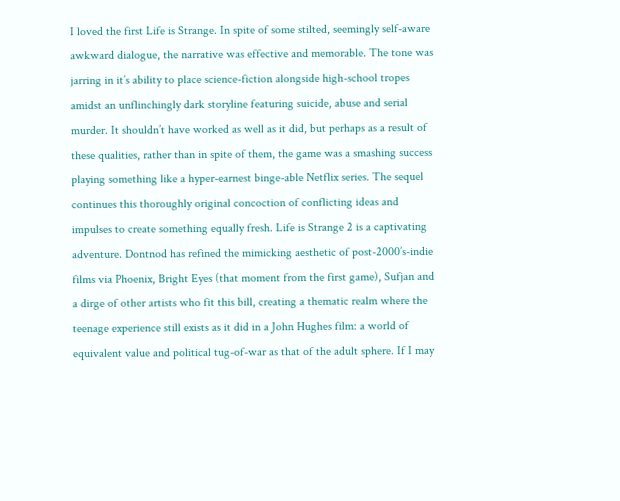I loved the first Life is Strange. In spite of some stilted, seemingly self-aware awkward dialogue, the narrative was effective and memorable. The tone was jarring in it’s ability to place science-fiction alongside high-school tropes amidst an unflinchingly dark storyline featuring suicide, abuse and serial murder. It shouldn’t have worked as well as it did, but perhaps as a result of these qualities, rather than in spite of them, the game was a smashing success playing something like a hyper-earnest binge-able Netflix series. The sequel continues this thoroughly original concoction of conflicting ideas and impulses to create something equally fresh. Life is Strange 2 is a captivating adventure. Dontnod has refined the mimicking aesthetic of post-2000’s-indie films via Phoenix, Bright Eyes (that moment from the first game), Sufjan and a dirge of other artists who fit this bill, creating a thematic realm where the teenage experience still exists as it did in a John Hughes film: a world of equivalent value and political tug-of-war as that of the adult sphere. If I may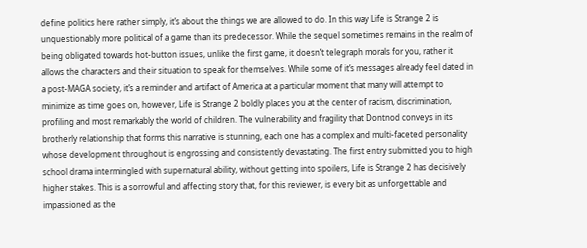define politics here rather simply, it’s about the things we are allowed to do. In this way Life is Strange 2 is unquestionably more political of a game than its predecessor. While the sequel sometimes remains in the realm of being obligated towards hot-button issues, unlike the first game, it doesn’t telegraph morals for you, rather it allows the characters and their situation to speak for themselves. While some of it’s messages already feel dated in a post-MAGA society, it’s a reminder and artifact of America at a particular moment that many will attempt to minimize as time goes on, however, Life is Strange 2 boldly places you at the center of racism, discrimination, profiling and most remarkably the world of children. The vulnerability and fragility that Dontnod conveys in its brotherly relationship that forms this narrative is stunning, each one has a complex and multi-faceted personality whose development throughout is engrossing and consistently devastating. The first entry submitted you to high school drama intermingled with supernatural ability, without getting into spoilers, Life is Strange 2 has decisively higher stakes. This is a sorrowful and affecting story that, for this reviewer, is every bit as unforgettable and impassioned as the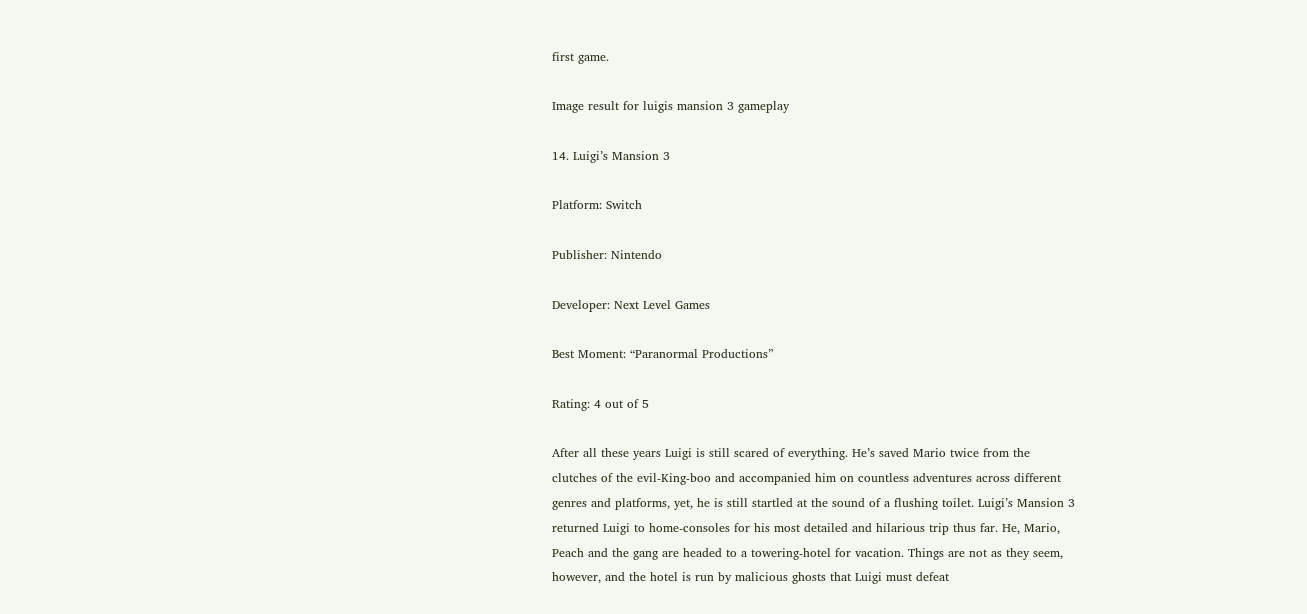first game.

Image result for luigis mansion 3 gameplay

14. Luigi’s Mansion 3

Platform: Switch

Publisher: Nintendo

Developer: Next Level Games

Best Moment: “Paranormal Productions”

Rating: 4 out of 5

After all these years Luigi is still scared of everything. He’s saved Mario twice from the clutches of the evil-King-boo and accompanied him on countless adventures across different genres and platforms, yet, he is still startled at the sound of a flushing toilet. Luigi’s Mansion 3 returned Luigi to home-consoles for his most detailed and hilarious trip thus far. He, Mario, Peach and the gang are headed to a towering-hotel for vacation. Things are not as they seem, however, and the hotel is run by malicious ghosts that Luigi must defeat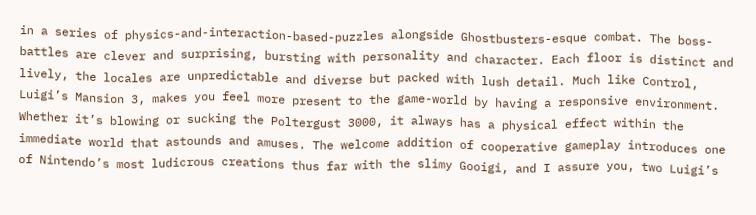in a series of physics-and-interaction-based-puzzles alongside Ghostbusters-esque combat. The boss-battles are clever and surprising, bursting with personality and character. Each floor is distinct and lively, the locales are unpredictable and diverse but packed with lush detail. Much like Control, Luigi’s Mansion 3, makes you feel more present to the game-world by having a responsive environment. Whether it’s blowing or sucking the Poltergust 3000, it always has a physical effect within the immediate world that astounds and amuses. The welcome addition of cooperative gameplay introduces one of Nintendo’s most ludicrous creations thus far with the slimy Gooigi, and I assure you, two Luigi’s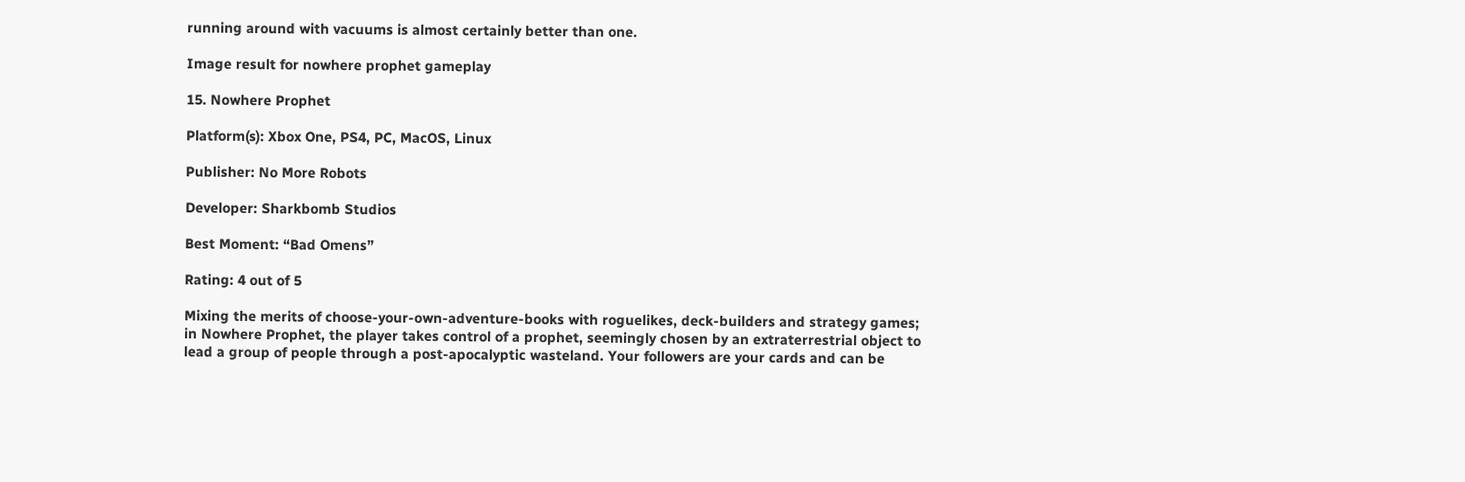running around with vacuums is almost certainly better than one.

Image result for nowhere prophet gameplay

15. Nowhere Prophet

Platform(s): Xbox One, PS4, PC, MacOS, Linux

Publisher: No More Robots

Developer: Sharkbomb Studios

Best Moment: “Bad Omens”

Rating: 4 out of 5

Mixing the merits of choose-your-own-adventure-books with roguelikes, deck-builders and strategy games; in Nowhere Prophet, the player takes control of a prophet, seemingly chosen by an extraterrestrial object to lead a group of people through a post-apocalyptic wasteland. Your followers are your cards and can be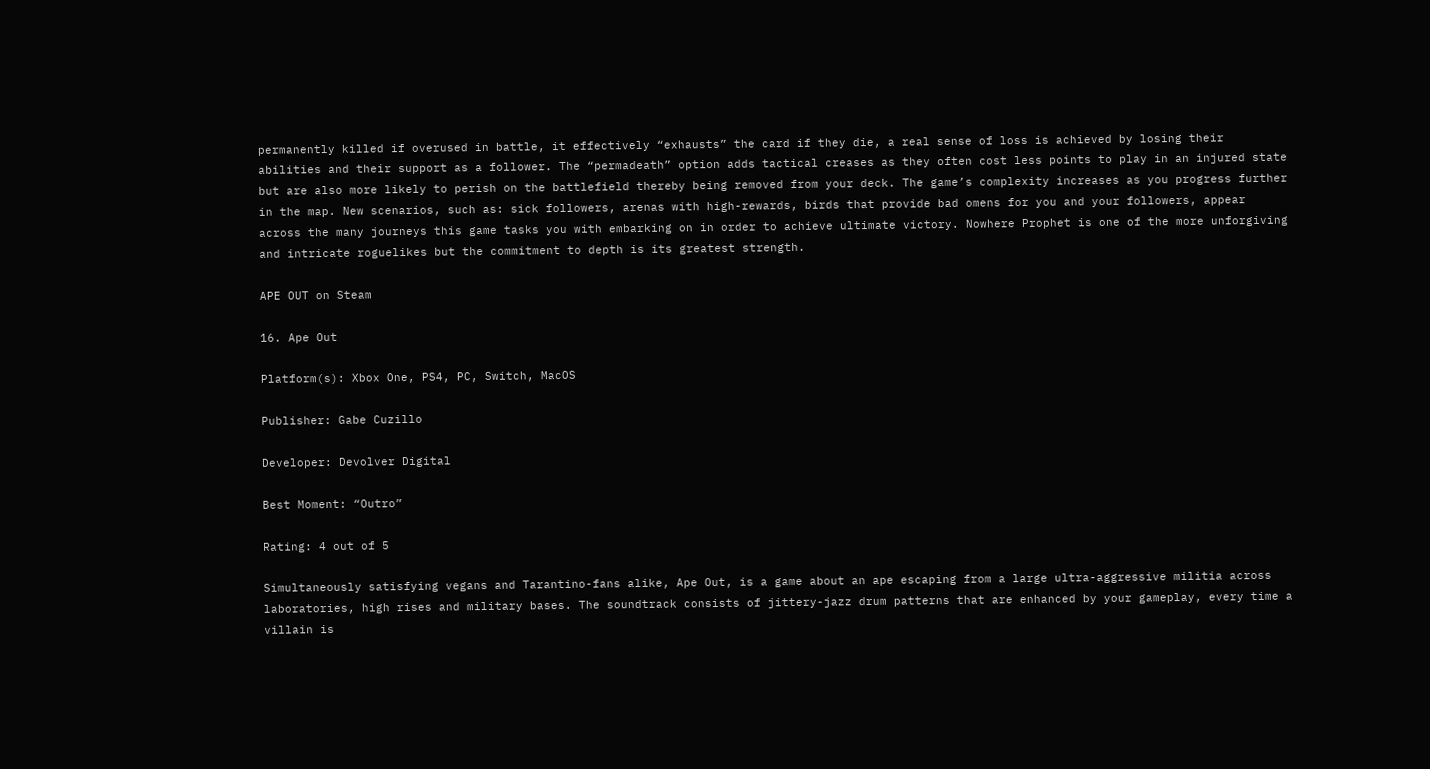permanently killed if overused in battle, it effectively “exhausts” the card if they die, a real sense of loss is achieved by losing their abilities and their support as a follower. The “permadeath” option adds tactical creases as they often cost less points to play in an injured state but are also more likely to perish on the battlefield thereby being removed from your deck. The game’s complexity increases as you progress further in the map. New scenarios, such as: sick followers, arenas with high-rewards, birds that provide bad omens for you and your followers, appear across the many journeys this game tasks you with embarking on in order to achieve ultimate victory. Nowhere Prophet is one of the more unforgiving and intricate roguelikes but the commitment to depth is its greatest strength.

APE OUT on Steam

16. Ape Out

Platform(s): Xbox One, PS4, PC, Switch, MacOS

Publisher: Gabe Cuzillo

Developer: Devolver Digital

Best Moment: “Outro”

Rating: 4 out of 5

Simultaneously satisfying vegans and Tarantino-fans alike, Ape Out, is a game about an ape escaping from a large ultra-aggressive militia across laboratories, high rises and military bases. The soundtrack consists of jittery-jazz drum patterns that are enhanced by your gameplay, every time a villain is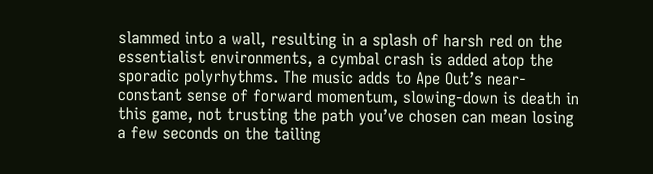slammed into a wall, resulting in a splash of harsh red on the essentialist environments, a cymbal crash is added atop the sporadic polyrhythms. The music adds to Ape Out’s near-constant sense of forward momentum, slowing-down is death in this game, not trusting the path you’ve chosen can mean losing a few seconds on the tailing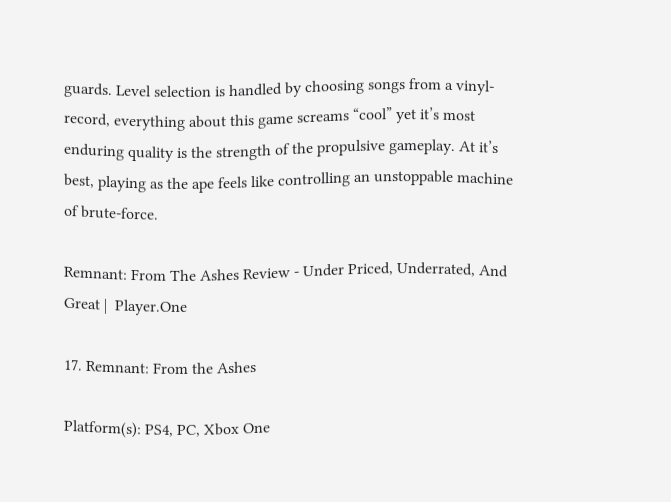guards. Level selection is handled by choosing songs from a vinyl-record, everything about this game screams “cool” yet it’s most enduring quality is the strength of the propulsive gameplay. At it’s best, playing as the ape feels like controlling an unstoppable machine of brute-force.

Remnant: From The Ashes Review - Under Priced, Underrated, And Great |  Player.One

17. Remnant: From the Ashes

Platform(s): PS4, PC, Xbox One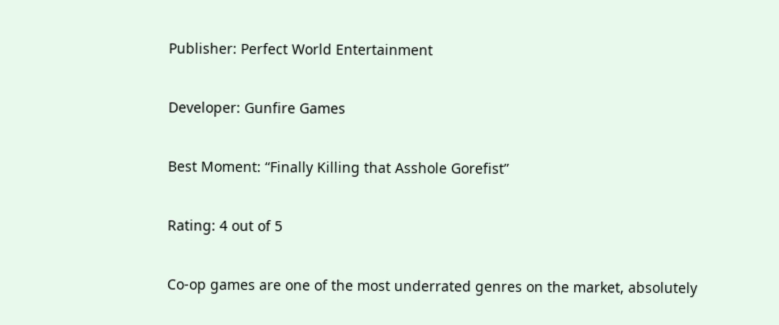Publisher: Perfect World Entertainment

Developer: Gunfire Games

Best Moment: “Finally Killing that Asshole Gorefist”

Rating: 4 out of 5

Co-op games are one of the most underrated genres on the market, absolutely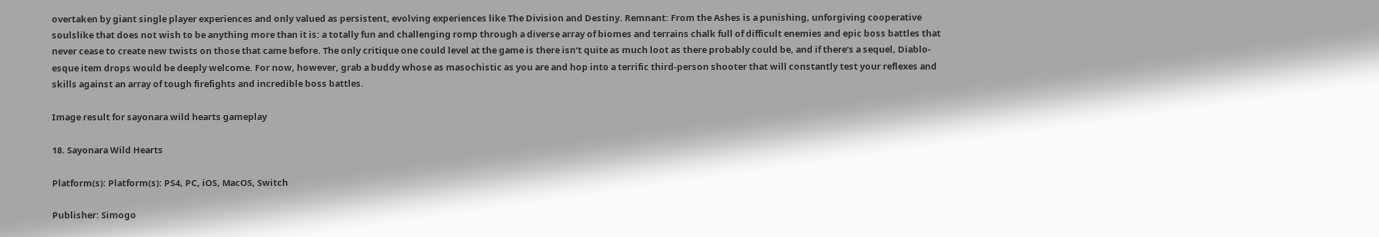overtaken by giant single player experiences and only valued as persistent, evolving experiences like The Division and Destiny. Remnant: From the Ashes is a punishing, unforgiving cooperative soulslike that does not wish to be anything more than it is: a totally fun and challenging romp through a diverse array of biomes and terrains chalk full of difficult enemies and epic boss battles that never cease to create new twists on those that came before. The only critique one could level at the game is there isn’t quite as much loot as there probably could be, and if there’s a sequel, Diablo-esque item drops would be deeply welcome. For now, however, grab a buddy whose as masochistic as you are and hop into a terrific third-person shooter that will constantly test your reflexes and skills against an array of tough firefights and incredible boss battles.

Image result for sayonara wild hearts gameplay

18. Sayonara Wild Hearts

Platform(s): Platform(s): PS4, PC, iOS, MacOS, Switch

Publisher: Simogo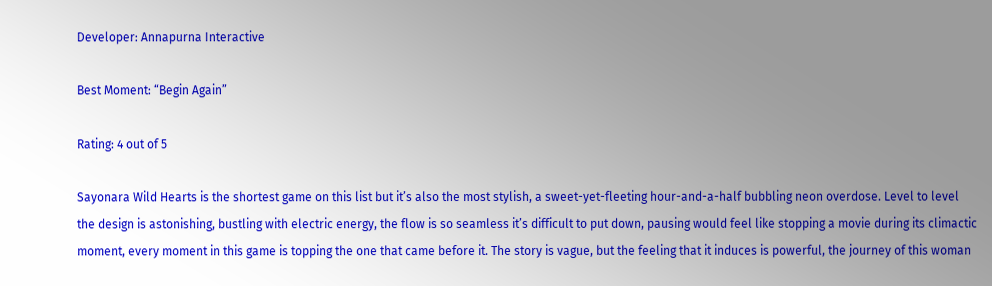Developer: Annapurna Interactive

Best Moment: “Begin Again”

Rating: 4 out of 5

Sayonara Wild Hearts is the shortest game on this list but it’s also the most stylish, a sweet-yet-fleeting hour-and-a-half bubbling neon overdose. Level to level the design is astonishing, bustling with electric energy, the flow is so seamless it’s difficult to put down, pausing would feel like stopping a movie during its climactic moment, every moment in this game is topping the one that came before it. The story is vague, but the feeling that it induces is powerful, the journey of this woman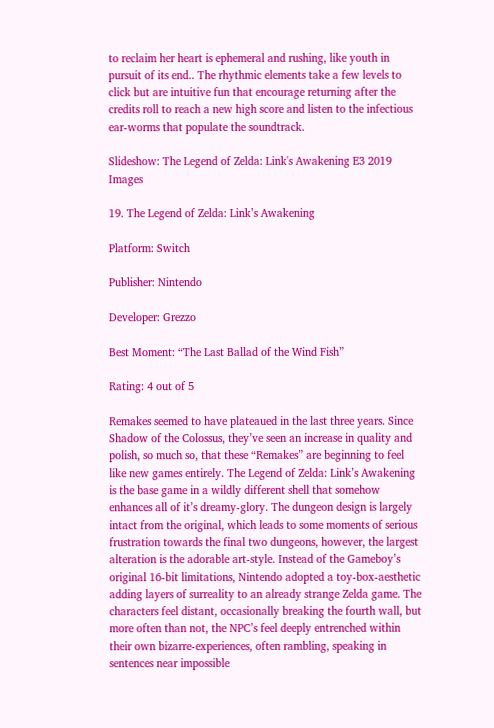to reclaim her heart is ephemeral and rushing, like youth in pursuit of its end.. The rhythmic elements take a few levels to click but are intuitive fun that encourage returning after the credits roll to reach a new high score and listen to the infectious ear-worms that populate the soundtrack.

Slideshow: The Legend of Zelda: Link's Awakening E3 2019 Images

19. The Legend of Zelda: Link’s Awakening

Platform: Switch

Publisher: Nintendo

Developer: Grezzo

Best Moment: “The Last Ballad of the Wind Fish”

Rating: 4 out of 5

Remakes seemed to have plateaued in the last three years. Since Shadow of the Colossus, they’ve seen an increase in quality and polish, so much so, that these “Remakes” are beginning to feel like new games entirely. The Legend of Zelda: Link’s Awakening is the base game in a wildly different shell that somehow enhances all of it’s dreamy-glory. The dungeon design is largely intact from the original, which leads to some moments of serious frustration towards the final two dungeons, however, the largest alteration is the adorable art-style. Instead of the Gameboy’s original 16-bit limitations, Nintendo adopted a toy-box-aesthetic adding layers of surreality to an already strange Zelda game. The characters feel distant, occasionally breaking the fourth wall, but more often than not, the NPC’s feel deeply entrenched within their own bizarre-experiences, often rambling, speaking in sentences near impossible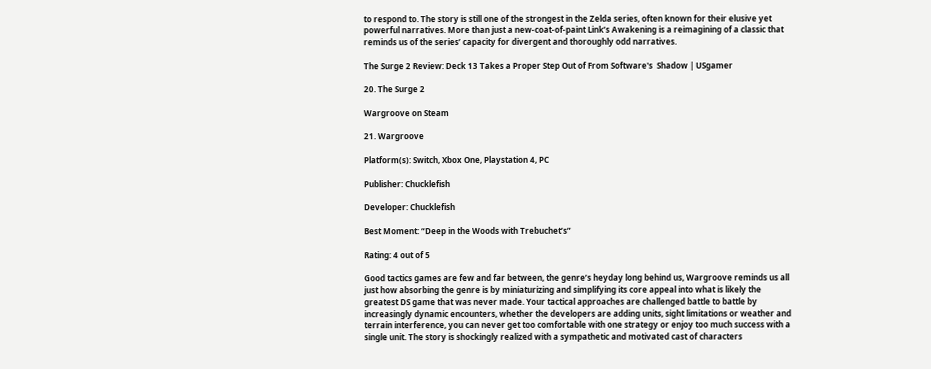to respond to. The story is still one of the strongest in the Zelda series, often known for their elusive yet powerful narratives. More than just a new-coat-of-paint Link’s Awakening is a reimagining of a classic that reminds us of the series’ capacity for divergent and thoroughly odd narratives.

The Surge 2 Review: Deck 13 Takes a Proper Step Out of From Software's  Shadow | USgamer

20. The Surge 2

Wargroove on Steam

21. Wargroove

Platform(s): Switch, Xbox One, Playstation 4, PC

Publisher: Chucklefish

Developer: Chucklefish

Best Moment: “Deep in the Woods with Trebuchet’s”

Rating: 4 out of 5

Good tactics games are few and far between, the genre’s heyday long behind us, Wargroove reminds us all just how absorbing the genre is by miniaturizing and simplifying its core appeal into what is likely the greatest DS game that was never made. Your tactical approaches are challenged battle to battle by increasingly dynamic encounters, whether the developers are adding units, sight limitations or weather and terrain interference, you can never get too comfortable with one strategy or enjoy too much success with a single unit. The story is shockingly realized with a sympathetic and motivated cast of characters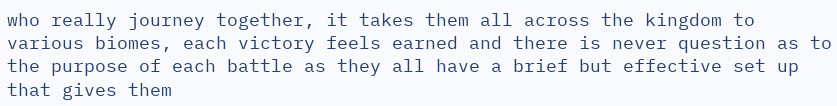who really journey together, it takes them all across the kingdom to various biomes, each victory feels earned and there is never question as to the purpose of each battle as they all have a brief but effective set up that gives them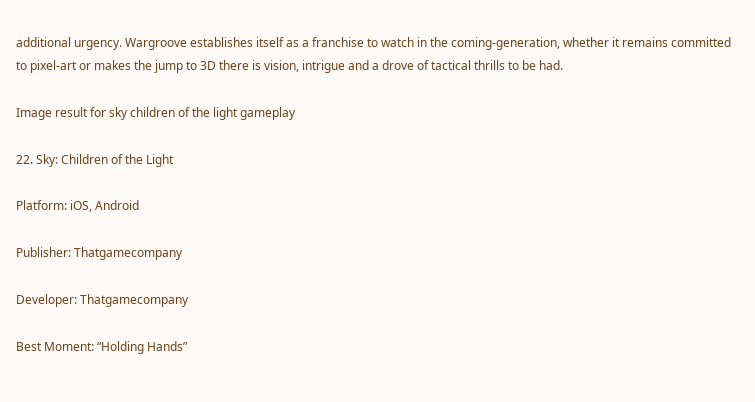additional urgency. Wargroove establishes itself as a franchise to watch in the coming-generation, whether it remains committed to pixel-art or makes the jump to 3D there is vision, intrigue and a drove of tactical thrills to be had.

Image result for sky children of the light gameplay

22. Sky: Children of the Light

Platform: iOS, Android

Publisher: Thatgamecompany

Developer: Thatgamecompany

Best Moment: “Holding Hands”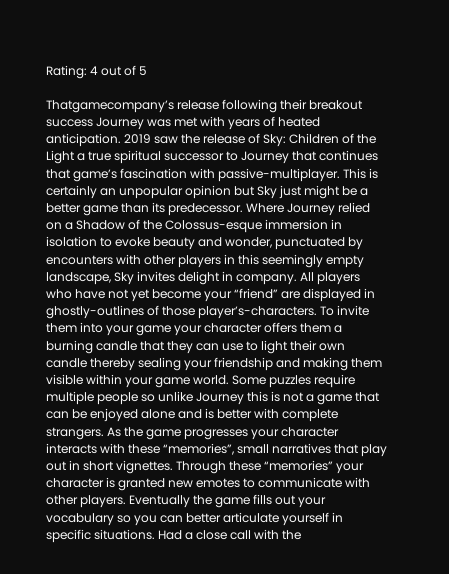Rating: 4 out of 5

Thatgamecompany’s release following their breakout success Journey was met with years of heated anticipation. 2019 saw the release of Sky: Children of the Light a true spiritual successor to Journey that continues that game’s fascination with passive-multiplayer. This is certainly an unpopular opinion but Sky just might be a better game than its predecessor. Where Journey relied on a Shadow of the Colossus-esque immersion in isolation to evoke beauty and wonder, punctuated by encounters with other players in this seemingly empty landscape, Sky invites delight in company. All players who have not yet become your “friend” are displayed in ghostly-outlines of those player’s-characters. To invite them into your game your character offers them a burning candle that they can use to light their own candle thereby sealing your friendship and making them visible within your game world. Some puzzles require multiple people so unlike Journey this is not a game that can be enjoyed alone and is better with complete strangers. As the game progresses your character interacts with these “memories”, small narratives that play out in short vignettes. Through these “memories” your character is granted new emotes to communicate with other players. Eventually the game fills out your vocabulary so you can better articulate yourself in specific situations. Had a close call with the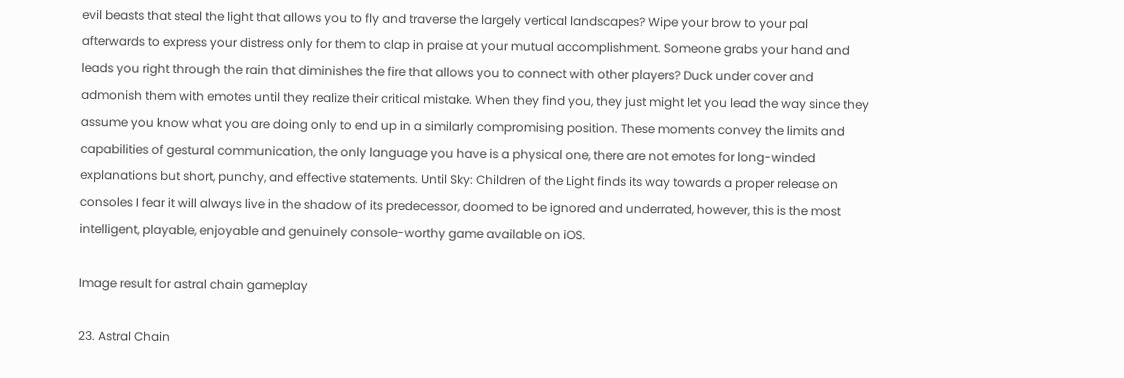evil beasts that steal the light that allows you to fly and traverse the largely vertical landscapes? Wipe your brow to your pal afterwards to express your distress only for them to clap in praise at your mutual accomplishment. Someone grabs your hand and leads you right through the rain that diminishes the fire that allows you to connect with other players? Duck under cover and admonish them with emotes until they realize their critical mistake. When they find you, they just might let you lead the way since they assume you know what you are doing only to end up in a similarly compromising position. These moments convey the limits and capabilities of gestural communication, the only language you have is a physical one, there are not emotes for long-winded explanations but short, punchy, and effective statements. Until Sky: Children of the Light finds its way towards a proper release on consoles I fear it will always live in the shadow of its predecessor, doomed to be ignored and underrated, however, this is the most intelligent, playable, enjoyable and genuinely console-worthy game available on iOS.

Image result for astral chain gameplay

23. Astral Chain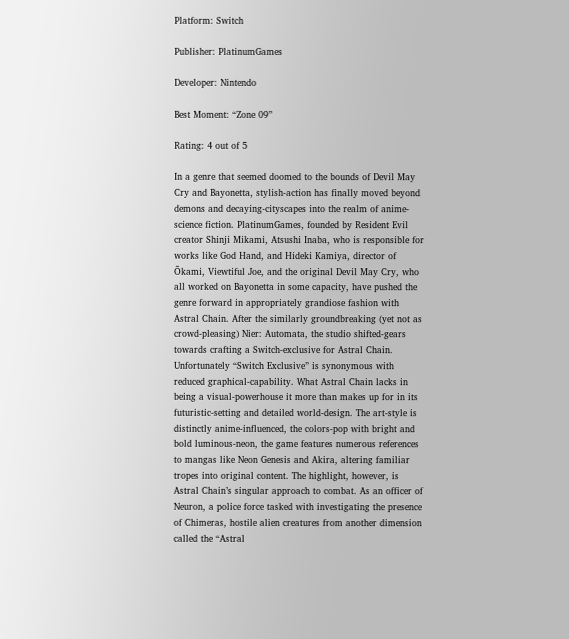Platform: Switch

Publisher: PlatinumGames

Developer: Nintendo

Best Moment: “Zone 09”

Rating: 4 out of 5

In a genre that seemed doomed to the bounds of Devil May Cry and Bayonetta, stylish-action has finally moved beyond demons and decaying-cityscapes into the realm of anime-science fiction. PlatinumGames, founded by Resident Evil creator Shinji Mikami, Atsushi Inaba, who is responsible for works like God Hand, and Hideki Kamiya, director of Ōkami, Viewtiful Joe, and the original Devil May Cry, who all worked on Bayonetta in some capacity, have pushed the genre forward in appropriately grandiose fashion with Astral Chain. After the similarly groundbreaking (yet not as crowd-pleasing) Nier: Automata, the studio shifted-gears towards crafting a Switch-exclusive for Astral Chain. Unfortunately “Switch Exclusive” is synonymous with reduced graphical-capability. What Astral Chain lacks in being a visual-powerhouse it more than makes up for in its futuristic-setting and detailed world-design. The art-style is distinctly anime-influenced, the colors-pop with bright and bold luminous-neon, the game features numerous references to mangas like Neon Genesis and Akira, altering familiar tropes into original content. The highlight, however, is Astral Chain’s singular approach to combat. As an officer of Neuron, a police force tasked with investigating the presence of Chimeras, hostile alien creatures from another dimension called the “Astral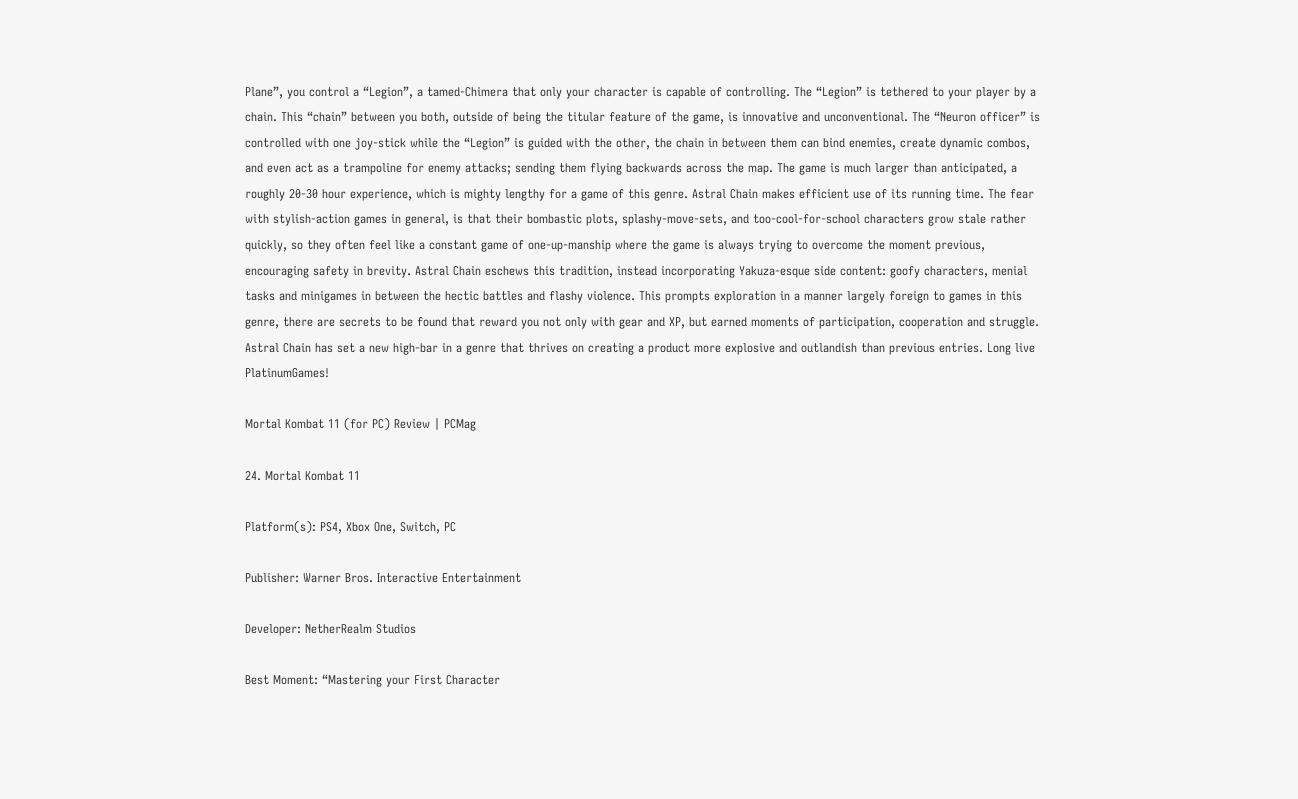Plane”, you control a “Legion”, a tamed-Chimera that only your character is capable of controlling. The “Legion” is tethered to your player by a chain. This “chain” between you both, outside of being the titular feature of the game, is innovative and unconventional. The “Neuron officer” is controlled with one joy-stick while the “Legion” is guided with the other, the chain in between them can bind enemies, create dynamic combos, and even act as a trampoline for enemy attacks; sending them flying backwards across the map. The game is much larger than anticipated, a roughly 20-30 hour experience, which is mighty lengthy for a game of this genre. Astral Chain makes efficient use of its running time. The fear with stylish-action games in general, is that their bombastic plots, splashy-move-sets, and too-cool-for-school characters grow stale rather quickly, so they often feel like a constant game of one-up-manship where the game is always trying to overcome the moment previous, encouraging safety in brevity. Astral Chain eschews this tradition, instead incorporating Yakuza-esque side content: goofy characters, menial tasks and minigames in between the hectic battles and flashy violence. This prompts exploration in a manner largely foreign to games in this genre, there are secrets to be found that reward you not only with gear and XP, but earned moments of participation, cooperation and struggle. Astral Chain has set a new high-bar in a genre that thrives on creating a product more explosive and outlandish than previous entries. Long live PlatinumGames!

Mortal Kombat 11 (for PC) Review | PCMag

24. Mortal Kombat 11

Platform(s): PS4, Xbox One, Switch, PC

Publisher: Warner Bros. Interactive Entertainment

Developer: NetherRealm Studios

Best Moment: “Mastering your First Character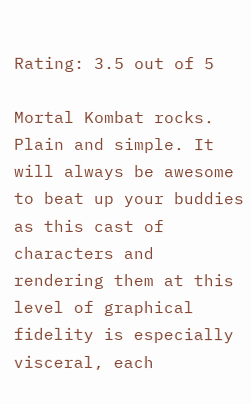Rating: 3.5 out of 5

Mortal Kombat rocks. Plain and simple. It will always be awesome to beat up your buddies as this cast of characters and rendering them at this level of graphical fidelity is especially visceral, each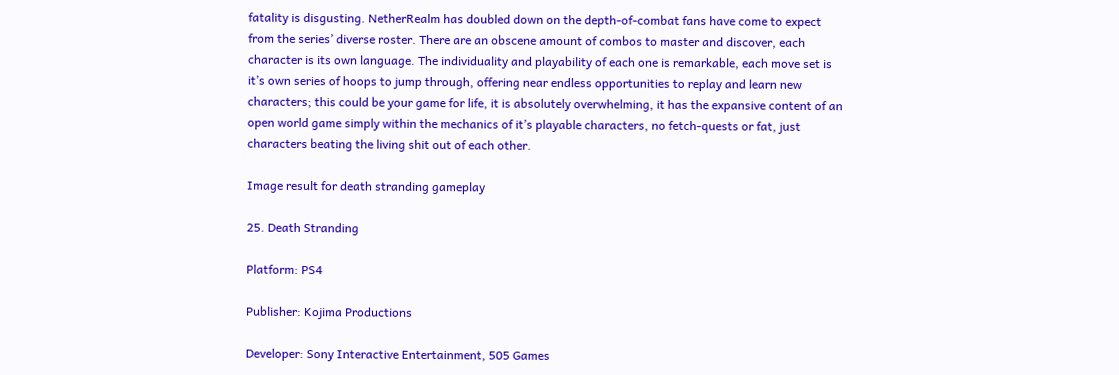fatality is disgusting. NetherRealm has doubled down on the depth-of-combat fans have come to expect from the series’ diverse roster. There are an obscene amount of combos to master and discover, each character is its own language. The individuality and playability of each one is remarkable, each move set is it’s own series of hoops to jump through, offering near endless opportunities to replay and learn new characters; this could be your game for life, it is absolutely overwhelming, it has the expansive content of an open world game simply within the mechanics of it’s playable characters, no fetch-quests or fat, just characters beating the living shit out of each other.

Image result for death stranding gameplay

25. Death Stranding

Platform: PS4

Publisher: Kojima Productions

Developer: Sony Interactive Entertainment, 505 Games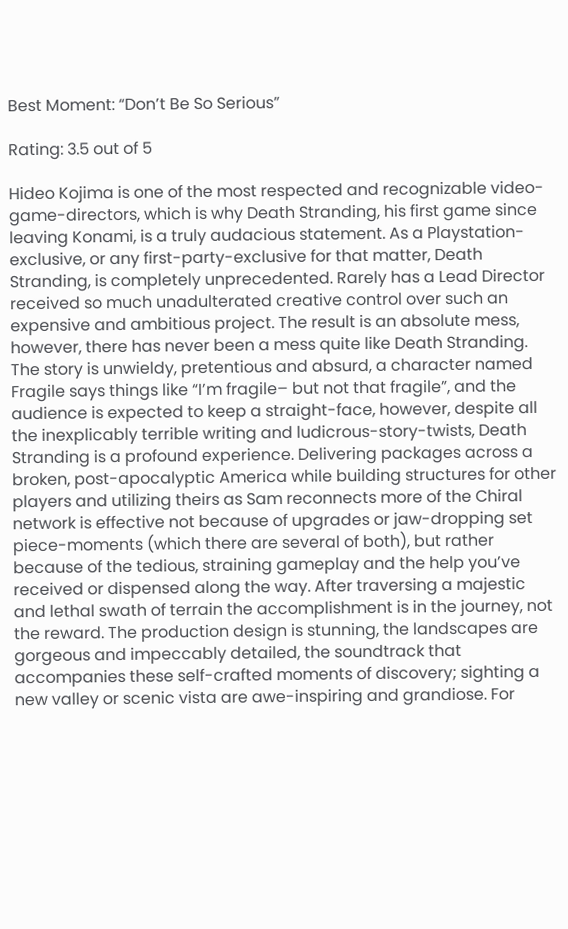Best Moment: “Don’t Be So Serious”

Rating: 3.5 out of 5

Hideo Kojima is one of the most respected and recognizable video-game-directors, which is why Death Stranding, his first game since leaving Konami, is a truly audacious statement. As a Playstation-exclusive, or any first-party-exclusive for that matter, Death Stranding, is completely unprecedented. Rarely has a Lead Director received so much unadulterated creative control over such an expensive and ambitious project. The result is an absolute mess, however, there has never been a mess quite like Death Stranding. The story is unwieldy, pretentious and absurd, a character named Fragile says things like “I’m fragile– but not that fragile”, and the audience is expected to keep a straight-face, however, despite all the inexplicably terrible writing and ludicrous-story-twists, Death Stranding is a profound experience. Delivering packages across a broken, post-apocalyptic America while building structures for other players and utilizing theirs as Sam reconnects more of the Chiral network is effective not because of upgrades or jaw-dropping set piece-moments (which there are several of both), but rather because of the tedious, straining gameplay and the help you’ve received or dispensed along the way. After traversing a majestic and lethal swath of terrain the accomplishment is in the journey, not the reward. The production design is stunning, the landscapes are gorgeous and impeccably detailed, the soundtrack that accompanies these self-crafted moments of discovery; sighting a new valley or scenic vista are awe-inspiring and grandiose. For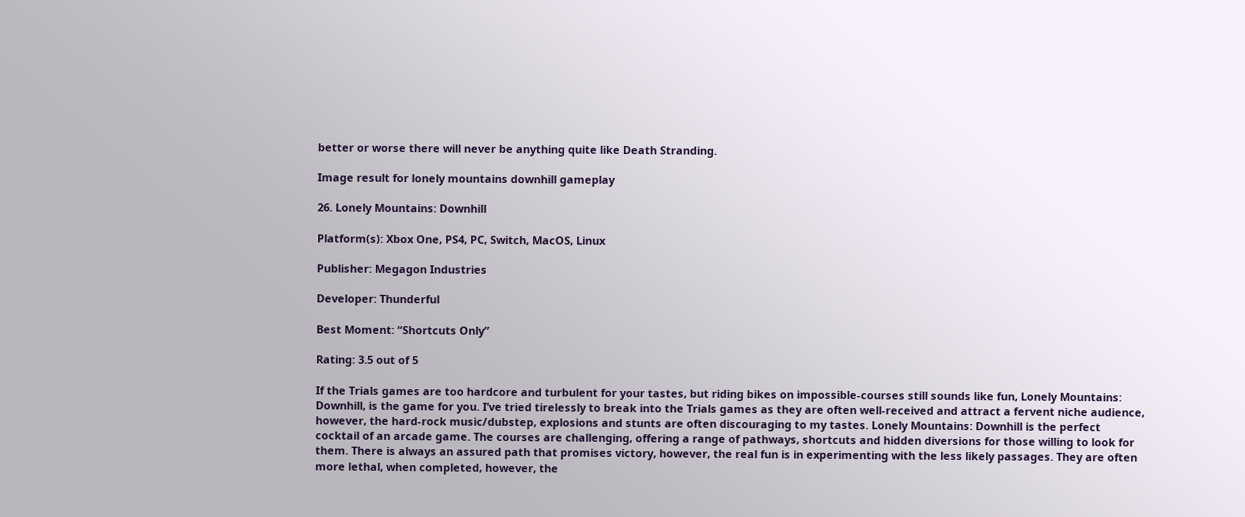better or worse there will never be anything quite like Death Stranding.

Image result for lonely mountains downhill gameplay

26. Lonely Mountains: Downhill

Platform(s): Xbox One, PS4, PC, Switch, MacOS, Linux

Publisher: Megagon Industries

Developer: Thunderful

Best Moment: “Shortcuts Only”

Rating: 3.5 out of 5

If the Trials games are too hardcore and turbulent for your tastes, but riding bikes on impossible-courses still sounds like fun, Lonely Mountains: Downhill, is the game for you. I’ve tried tirelessly to break into the Trials games as they are often well-received and attract a fervent niche audience, however, the hard-rock music/dubstep, explosions and stunts are often discouraging to my tastes. Lonely Mountains: Downhill is the perfect cocktail of an arcade game. The courses are challenging, offering a range of pathways, shortcuts and hidden diversions for those willing to look for them. There is always an assured path that promises victory, however, the real fun is in experimenting with the less likely passages. They are often more lethal, when completed, however, the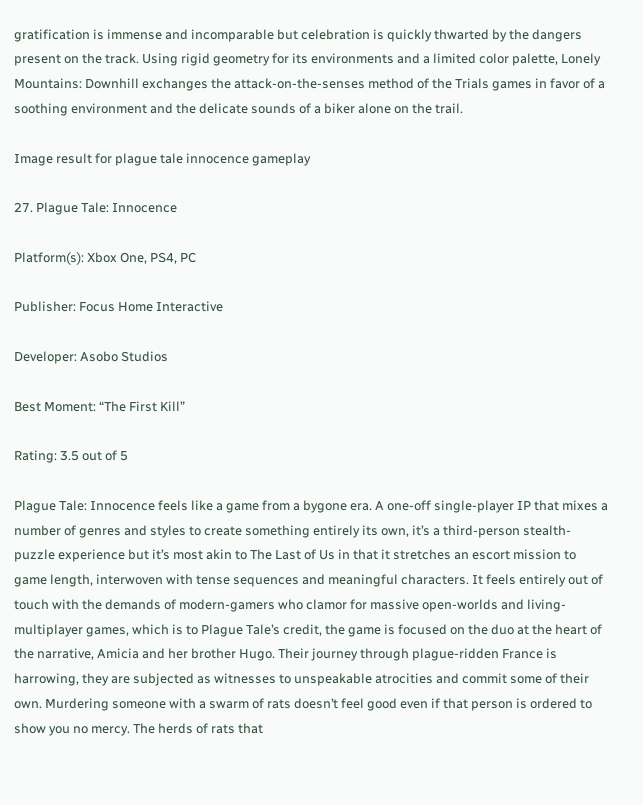gratification is immense and incomparable but celebration is quickly thwarted by the dangers present on the track. Using rigid geometry for its environments and a limited color palette, Lonely Mountains: Downhill exchanges the attack-on-the-senses method of the Trials games in favor of a soothing environment and the delicate sounds of a biker alone on the trail.

Image result for plague tale innocence gameplay

27. Plague Tale: Innocence

Platform(s): Xbox One, PS4, PC

Publisher: Focus Home Interactive

Developer: Asobo Studios

Best Moment: “The First Kill”

Rating: 3.5 out of 5

Plague Tale: Innocence feels like a game from a bygone era. A one-off single-player IP that mixes a number of genres and styles to create something entirely its own, it’s a third-person stealth-puzzle experience but it’s most akin to The Last of Us in that it stretches an escort mission to game length, interwoven with tense sequences and meaningful characters. It feels entirely out of touch with the demands of modern-gamers who clamor for massive open-worlds and living-multiplayer games, which is to Plague Tale’s credit, the game is focused on the duo at the heart of the narrative, Amicia and her brother Hugo. Their journey through plague-ridden France is harrowing, they are subjected as witnesses to unspeakable atrocities and commit some of their own. Murdering someone with a swarm of rats doesn’t feel good even if that person is ordered to show you no mercy. The herds of rats that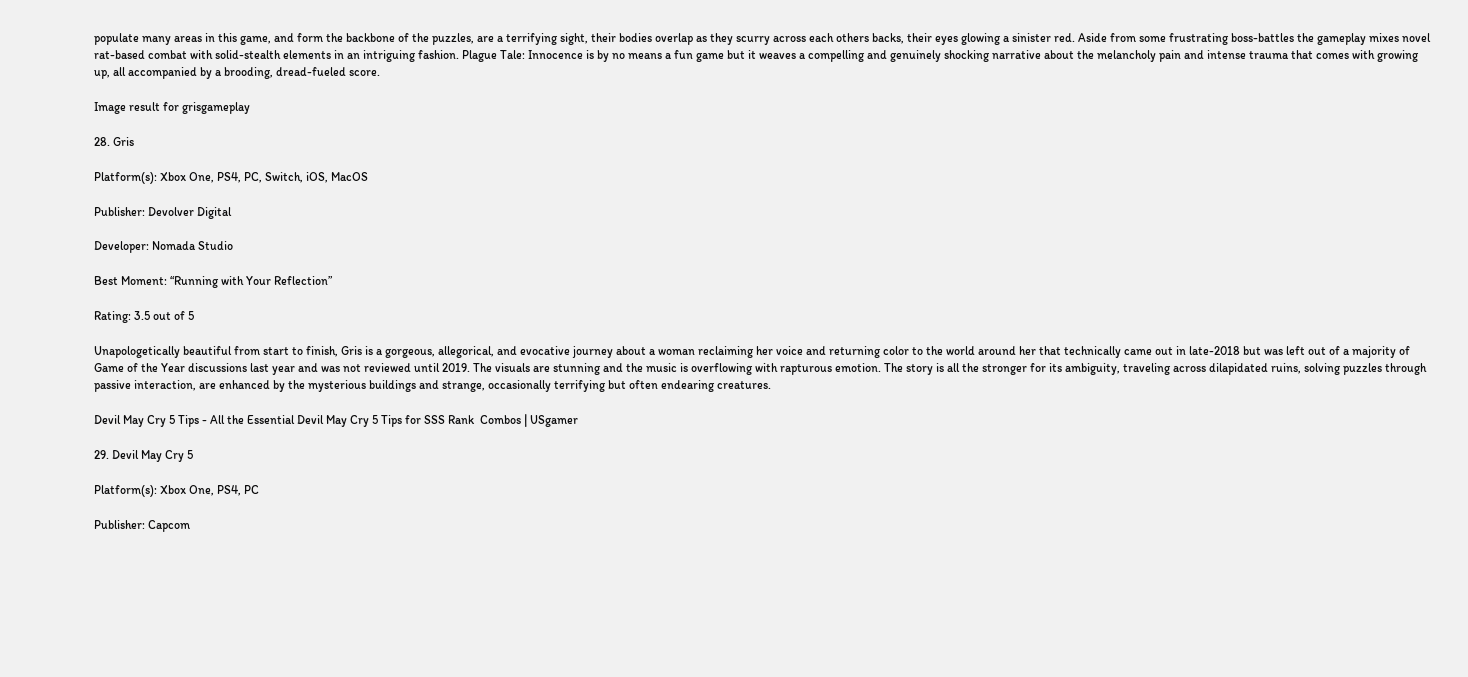populate many areas in this game, and form the backbone of the puzzles, are a terrifying sight, their bodies overlap as they scurry across each others backs, their eyes glowing a sinister red. Aside from some frustrating boss-battles the gameplay mixes novel rat-based combat with solid-stealth elements in an intriguing fashion. Plague Tale: Innocence is by no means a fun game but it weaves a compelling and genuinely shocking narrative about the melancholy pain and intense trauma that comes with growing up, all accompanied by a brooding, dread-fueled score.

Image result for grisgameplay

28. Gris

Platform(s): Xbox One, PS4, PC, Switch, iOS, MacOS

Publisher: Devolver Digital

Developer: Nomada Studio

Best Moment: “Running with Your Reflection”

Rating: 3.5 out of 5

Unapologetically beautiful from start to finish, Gris is a gorgeous, allegorical, and evocative journey about a woman reclaiming her voice and returning color to the world around her that technically came out in late-2018 but was left out of a majority of Game of the Year discussions last year and was not reviewed until 2019. The visuals are stunning and the music is overflowing with rapturous emotion. The story is all the stronger for its ambiguity, traveling across dilapidated ruins, solving puzzles through passive interaction, are enhanced by the mysterious buildings and strange, occasionally terrifying but often endearing creatures.

Devil May Cry 5 Tips - All the Essential Devil May Cry 5 Tips for SSS Rank  Combos | USgamer

29. Devil May Cry 5

Platform(s): Xbox One, PS4, PC

Publisher: Capcom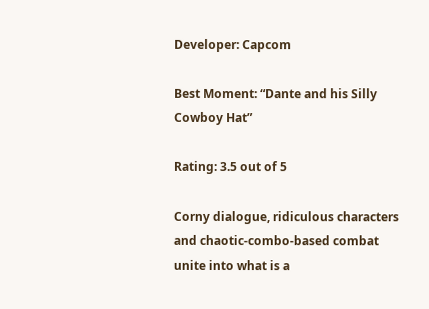Developer: Capcom

Best Moment: “Dante and his Silly Cowboy Hat”

Rating: 3.5 out of 5

Corny dialogue, ridiculous characters and chaotic-combo-based combat unite into what is a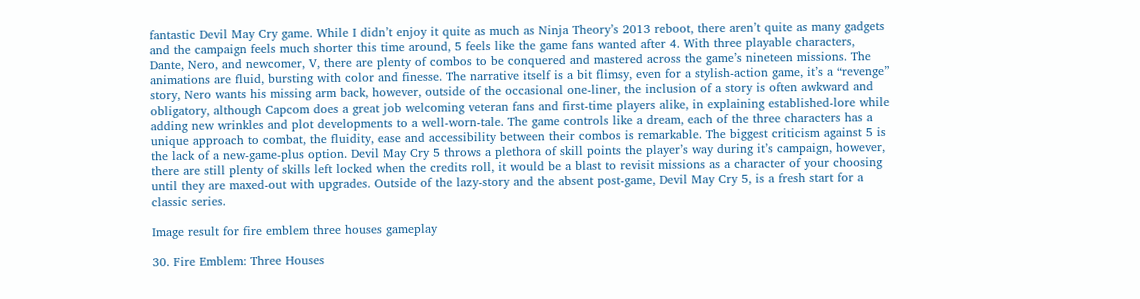fantastic Devil May Cry game. While I didn’t enjoy it quite as much as Ninja Theory’s 2013 reboot, there aren’t quite as many gadgets and the campaign feels much shorter this time around, 5 feels like the game fans wanted after 4. With three playable characters, Dante, Nero, and newcomer, V, there are plenty of combos to be conquered and mastered across the game’s nineteen missions. The animations are fluid, bursting with color and finesse. The narrative itself is a bit flimsy, even for a stylish-action game, it’s a “revenge” story, Nero wants his missing arm back, however, outside of the occasional one-liner, the inclusion of a story is often awkward and obligatory, although Capcom does a great job welcoming veteran fans and first-time players alike, in explaining established-lore while adding new wrinkles and plot developments to a well-worn-tale. The game controls like a dream, each of the three characters has a unique approach to combat, the fluidity, ease and accessibility between their combos is remarkable. The biggest criticism against 5 is the lack of a new-game-plus option. Devil May Cry 5 throws a plethora of skill points the player’s way during it’s campaign, however, there are still plenty of skills left locked when the credits roll, it would be a blast to revisit missions as a character of your choosing until they are maxed-out with upgrades. Outside of the lazy-story and the absent post-game, Devil May Cry 5, is a fresh start for a classic series.

Image result for fire emblem three houses gameplay

30. Fire Emblem: Three Houses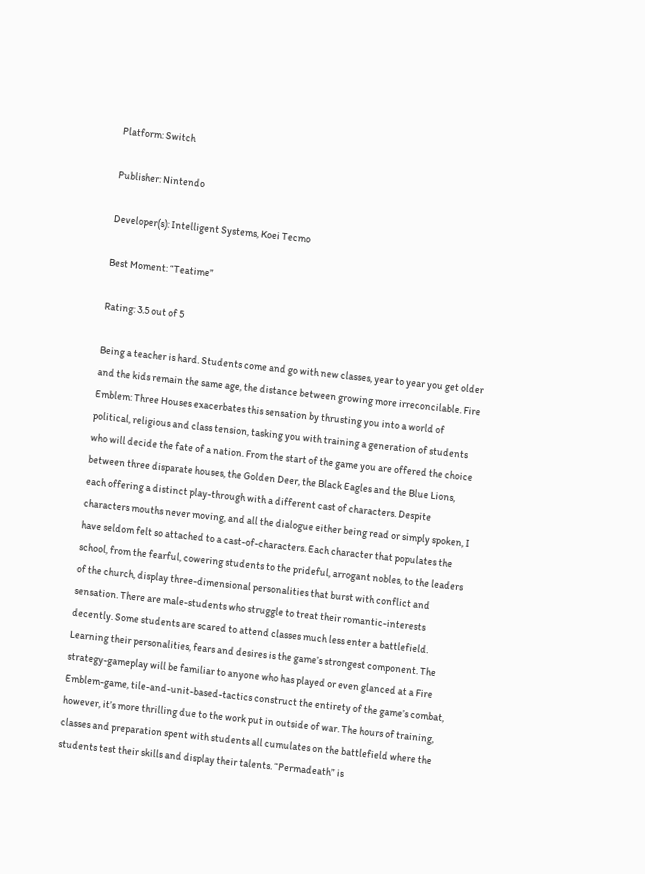Platform: Switch

Publisher: Nintendo

Developer(s): Intelligent Systems, Koei Tecmo

Best Moment: “Teatime”

Rating: 3.5 out of 5

Being a teacher is hard. Students come and go with new classes, year to year you get older and the kids remain the same age, the distance between growing more irreconcilable. Fire Emblem: Three Houses exacerbates this sensation by thrusting you into a world of political, religious and class tension, tasking you with training a generation of students who will decide the fate of a nation. From the start of the game you are offered the choice between three disparate houses, the Golden Deer, the Black Eagles and the Blue Lions, each offering a distinct play-through with a different cast of characters. Despite characters mouths never moving, and all the dialogue either being read or simply spoken, I have seldom felt so attached to a cast-of-characters. Each character that populates the school, from the fearful, cowering students to the prideful, arrogant nobles, to the leaders of the church, display three-dimensional personalities that burst with conflict and sensation. There are male-students who struggle to treat their romantic-interests decently. Some students are scared to attend classes much less enter a battlefield. Learning their personalities, fears and desires is the game’s strongest component. The strategy-gameplay will be familiar to anyone who has played or even glanced at a Fire Emblem-game, tile-and-unit-based-tactics construct the entirety of the game’s combat, however, it’s more thrilling due to the work put in outside of war. The hours of training, classes and preparation spent with students all cumulates on the battlefield where the students test their skills and display their talents. “Permadeath” is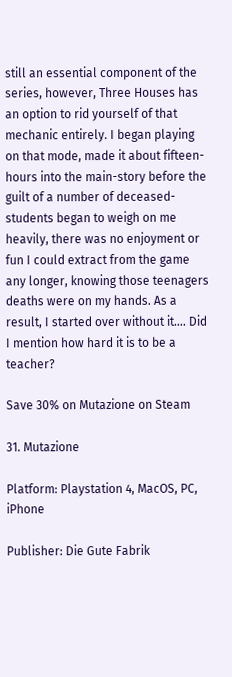still an essential component of the series, however, Three Houses has an option to rid yourself of that mechanic entirely. I began playing on that mode, made it about fifteen-hours into the main-story before the guilt of a number of deceased-students began to weigh on me heavily, there was no enjoyment or fun I could extract from the game any longer, knowing those teenagers deaths were on my hands. As a result, I started over without it…. Did I mention how hard it is to be a teacher?

Save 30% on Mutazione on Steam

31. Mutazione

Platform: Playstation 4, MacOS, PC, iPhone

Publisher: Die Gute Fabrik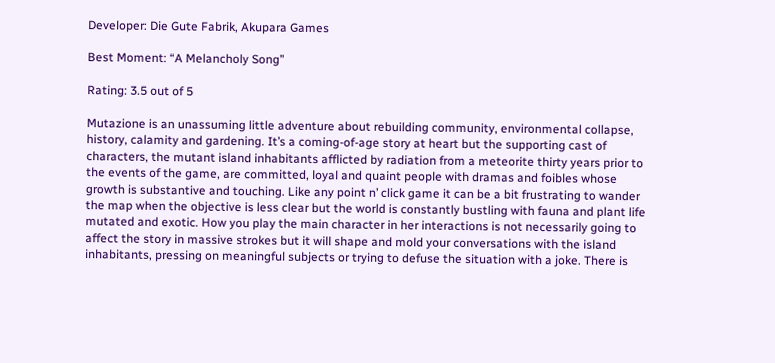Developer: Die Gute Fabrik, Akupara Games

Best Moment: “A Melancholy Song”

Rating: 3.5 out of 5

Mutazione is an unassuming little adventure about rebuilding community, environmental collapse, history, calamity and gardening. It’s a coming-of-age story at heart but the supporting cast of characters, the mutant island inhabitants afflicted by radiation from a meteorite thirty years prior to the events of the game, are committed, loyal and quaint people with dramas and foibles whose growth is substantive and touching. Like any point n’ click game it can be a bit frustrating to wander the map when the objective is less clear but the world is constantly bustling with fauna and plant life mutated and exotic. How you play the main character in her interactions is not necessarily going to affect the story in massive strokes but it will shape and mold your conversations with the island inhabitants, pressing on meaningful subjects or trying to defuse the situation with a joke. There is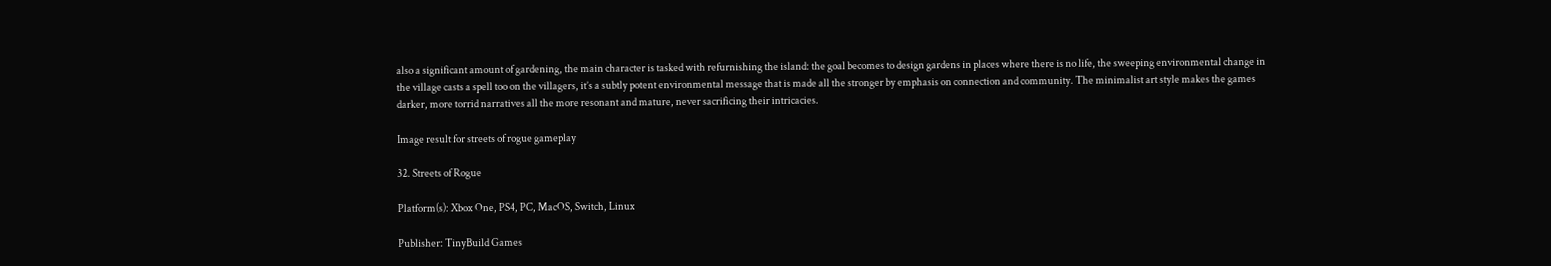also a significant amount of gardening, the main character is tasked with refurnishing the island: the goal becomes to design gardens in places where there is no life, the sweeping environmental change in the village casts a spell too on the villagers, it’s a subtly potent environmental message that is made all the stronger by emphasis on connection and community. The minimalist art style makes the games darker, more torrid narratives all the more resonant and mature, never sacrificing their intricacies.

Image result for streets of rogue gameplay

32. Streets of Rogue

Platform(s): Xbox One, PS4, PC, MacOS, Switch, Linux

Publisher: TinyBuild Games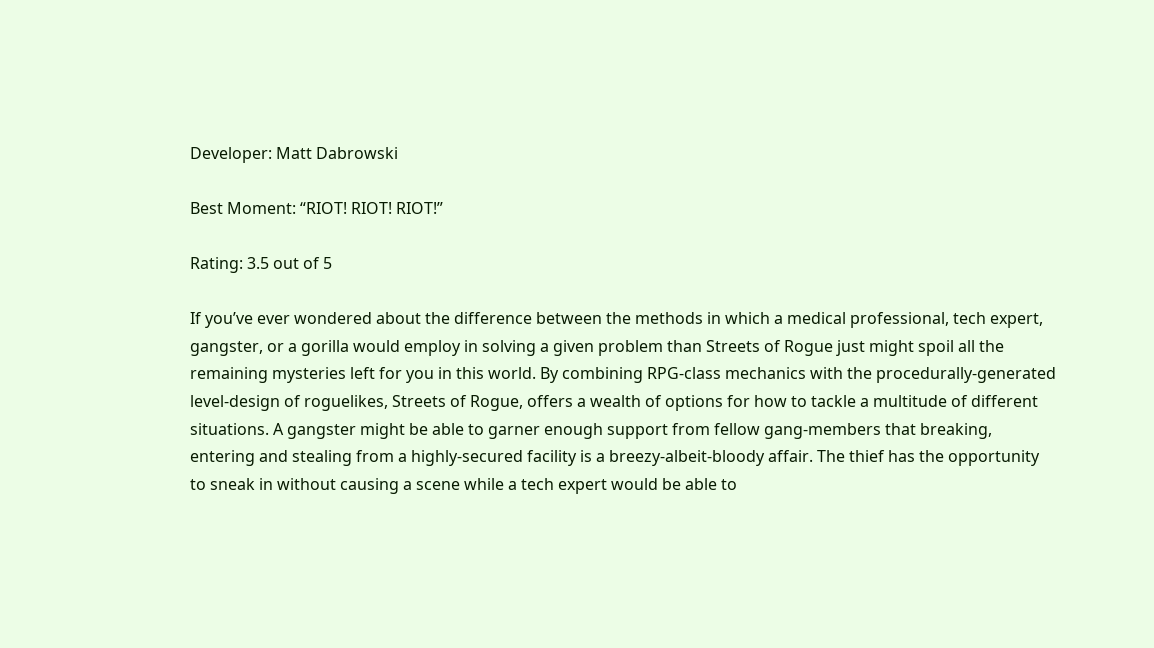Developer: Matt Dabrowski

Best Moment: “RIOT! RIOT! RIOT!”

Rating: 3.5 out of 5

If you’ve ever wondered about the difference between the methods in which a medical professional, tech expert, gangster, or a gorilla would employ in solving a given problem than Streets of Rogue just might spoil all the remaining mysteries left for you in this world. By combining RPG-class mechanics with the procedurally-generated level-design of roguelikes, Streets of Rogue, offers a wealth of options for how to tackle a multitude of different situations. A gangster might be able to garner enough support from fellow gang-members that breaking, entering and stealing from a highly-secured facility is a breezy-albeit-bloody affair. The thief has the opportunity to sneak in without causing a scene while a tech expert would be able to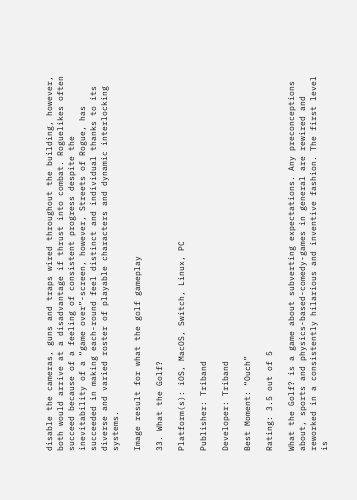disable the cameras, guns and traps wired throughout the building, however, both would arrive at a disadvantage if thrust into combat. Roguelikes often succeed because of a feeling of consistent progress despite the inevitability of a “game over”-screen, however, Streets of Rogue, has succeeded in making each-round feel distinct and individual thanks to its diverse and varied roster of playable characters and dynamic interlocking systems.

Image result for what the golf gameplay

33. What the Golf?

Platform(s): iOS, MacOS, Switch, Linux, PC

Publisher: Triband

Developer: Triband

Best Moment: “Ouch”

Rating: 3.5 out of 5

What the Golf? is a game about subverting expectations. Any preconceptions about, sports and physics-based-comedy-games in general are rewired and reworked in a consistently hilarious and inventive fashion. The first level is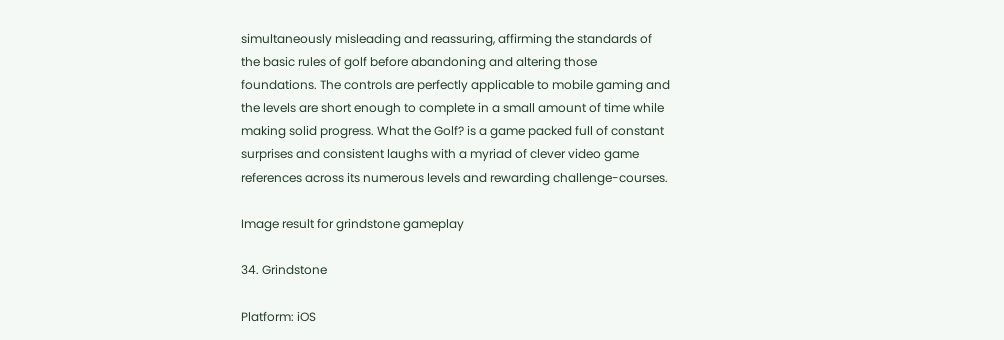simultaneously misleading and reassuring, affirming the standards of the basic rules of golf before abandoning and altering those foundations. The controls are perfectly applicable to mobile gaming and the levels are short enough to complete in a small amount of time while making solid progress. What the Golf? is a game packed full of constant surprises and consistent laughs with a myriad of clever video game references across its numerous levels and rewarding challenge-courses.

Image result for grindstone gameplay

34. Grindstone

Platform: iOS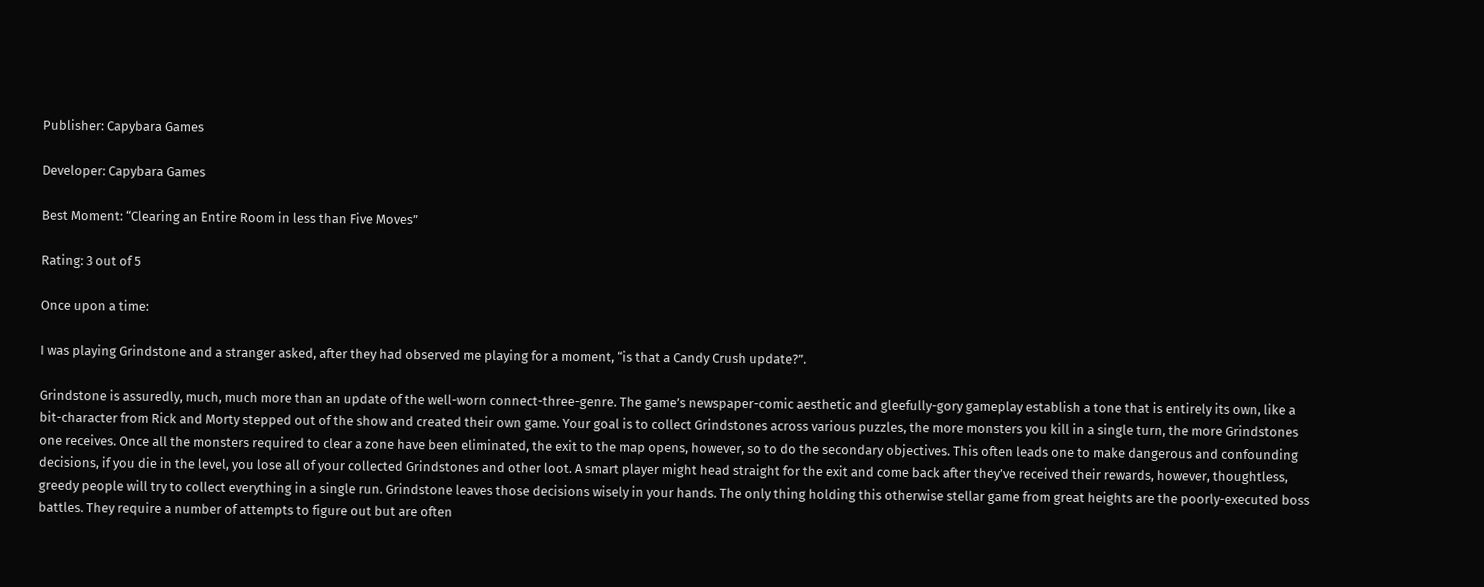Publisher: Capybara Games

Developer: Capybara Games

Best Moment: “Clearing an Entire Room in less than Five Moves”

Rating: 3 out of 5

Once upon a time:

I was playing Grindstone and a stranger asked, after they had observed me playing for a moment, “is that a Candy Crush update?”.

Grindstone is assuredly, much, much more than an update of the well-worn connect-three-genre. The game’s newspaper-comic aesthetic and gleefully-gory gameplay establish a tone that is entirely its own, like a bit-character from Rick and Morty stepped out of the show and created their own game. Your goal is to collect Grindstones across various puzzles, the more monsters you kill in a single turn, the more Grindstones one receives. Once all the monsters required to clear a zone have been eliminated, the exit to the map opens, however, so to do the secondary objectives. This often leads one to make dangerous and confounding decisions, if you die in the level, you lose all of your collected Grindstones and other loot. A smart player might head straight for the exit and come back after they’ve received their rewards, however, thoughtless, greedy people will try to collect everything in a single run. Grindstone leaves those decisions wisely in your hands. The only thing holding this otherwise stellar game from great heights are the poorly-executed boss battles. They require a number of attempts to figure out but are often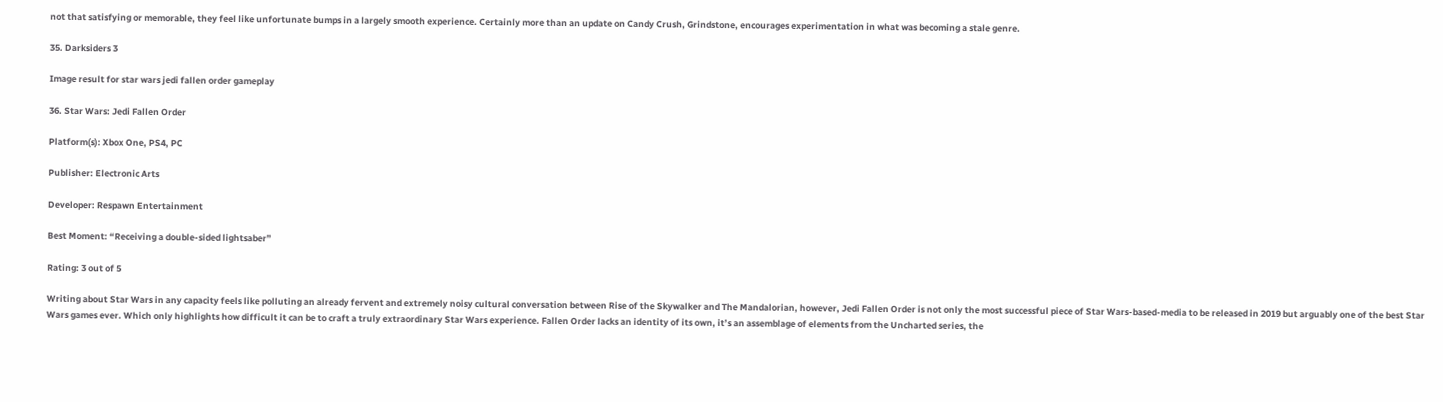not that satisfying or memorable, they feel like unfortunate bumps in a largely smooth experience. Certainly more than an update on Candy Crush, Grindstone, encourages experimentation in what was becoming a stale genre.

35. Darksiders 3

Image result for star wars jedi fallen order gameplay

36. Star Wars: Jedi Fallen Order

Platform(s): Xbox One, PS4, PC

Publisher: Electronic Arts

Developer: Respawn Entertainment

Best Moment: “Receiving a double-sided lightsaber”

Rating: 3 out of 5

Writing about Star Wars in any capacity feels like polluting an already fervent and extremely noisy cultural conversation between Rise of the Skywalker and The Mandalorian, however, Jedi Fallen Order is not only the most successful piece of Star Wars-based-media to be released in 2019 but arguably one of the best Star Wars games ever. Which only highlights how difficult it can be to craft a truly extraordinary Star Wars experience. Fallen Order lacks an identity of its own, it’s an assemblage of elements from the Uncharted series, the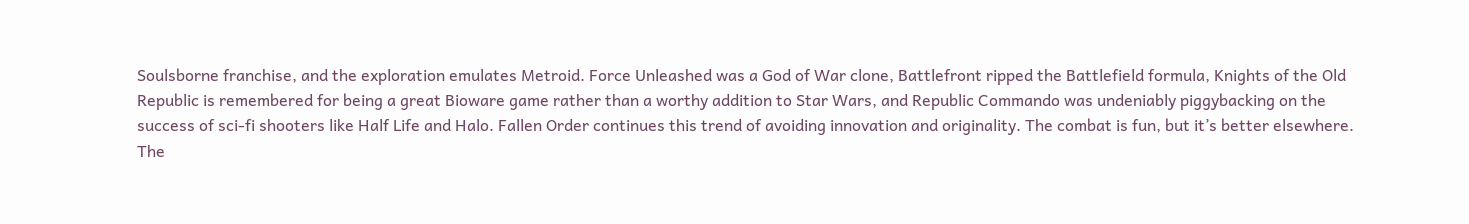Soulsborne franchise, and the exploration emulates Metroid. Force Unleashed was a God of War clone, Battlefront ripped the Battlefield formula, Knights of the Old Republic is remembered for being a great Bioware game rather than a worthy addition to Star Wars, and Republic Commando was undeniably piggybacking on the success of sci-fi shooters like Half Life and Halo. Fallen Order continues this trend of avoiding innovation and originality. The combat is fun, but it’s better elsewhere. The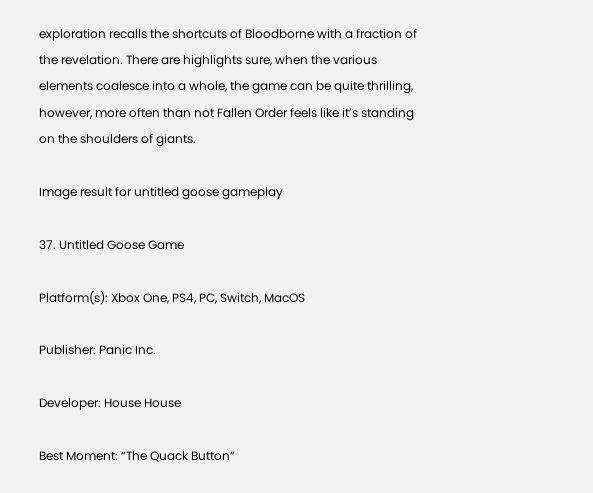exploration recalls the shortcuts of Bloodborne with a fraction of the revelation. There are highlights sure, when the various elements coalesce into a whole, the game can be quite thrilling, however, more often than not Fallen Order feels like it’s standing on the shoulders of giants.

Image result for untitled goose gameplay

37. Untitled Goose Game

Platform(s): Xbox One, PS4, PC, Switch, MacOS

Publisher: Panic Inc.

Developer: House House

Best Moment: “The Quack Button”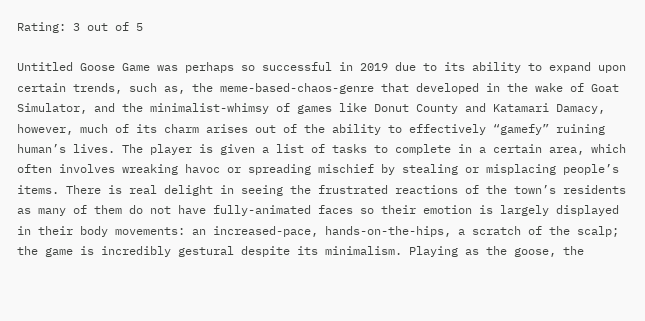Rating: 3 out of 5

Untitled Goose Game was perhaps so successful in 2019 due to its ability to expand upon certain trends, such as, the meme-based-chaos-genre that developed in the wake of Goat Simulator, and the minimalist-whimsy of games like Donut County and Katamari Damacy, however, much of its charm arises out of the ability to effectively “gamefy” ruining human’s lives. The player is given a list of tasks to complete in a certain area, which often involves wreaking havoc or spreading mischief by stealing or misplacing people’s items. There is real delight in seeing the frustrated reactions of the town’s residents as many of them do not have fully-animated faces so their emotion is largely displayed in their body movements: an increased-pace, hands-on-the-hips, a scratch of the scalp; the game is incredibly gestural despite its minimalism. Playing as the goose, the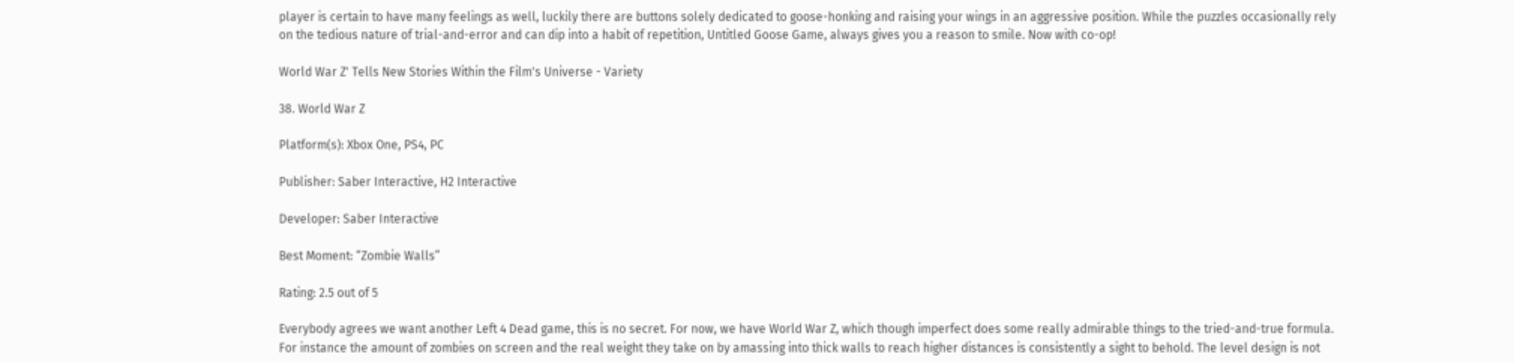player is certain to have many feelings as well, luckily there are buttons solely dedicated to goose-honking and raising your wings in an aggressive position. While the puzzles occasionally rely on the tedious nature of trial-and-error and can dip into a habit of repetition, Untitled Goose Game, always gives you a reason to smile. Now with co-op!

World War Z' Tells New Stories Within the Film's Universe - Variety

38. World War Z

Platform(s): Xbox One, PS4, PC

Publisher: Saber Interactive, H2 Interactive

Developer: Saber Interactive

Best Moment: “Zombie Walls”

Rating: 2.5 out of 5

Everybody agrees we want another Left 4 Dead game, this is no secret. For now, we have World War Z, which though imperfect does some really admirable things to the tried-and-true formula. For instance the amount of zombies on screen and the real weight they take on by amassing into thick walls to reach higher distances is consistently a sight to behold. The level design is not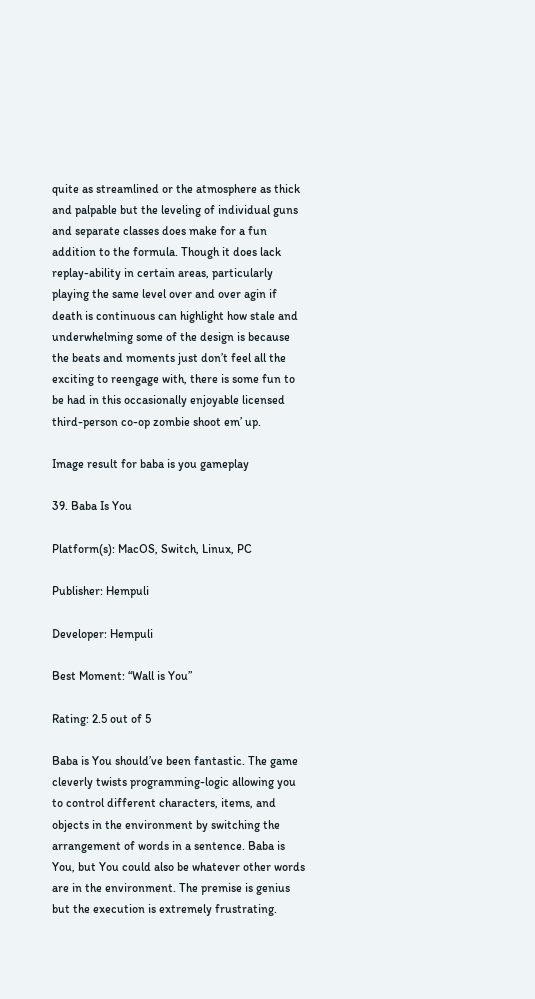quite as streamlined or the atmosphere as thick and palpable but the leveling of individual guns and separate classes does make for a fun addition to the formula. Though it does lack replay-ability in certain areas, particularly playing the same level over and over agin if death is continuous can highlight how stale and underwhelming some of the design is because the beats and moments just don’t feel all the exciting to reengage with, there is some fun to be had in this occasionally enjoyable licensed third-person co-op zombie shoot em’ up.

Image result for baba is you gameplay

39. Baba Is You

Platform(s): MacOS, Switch, Linux, PC

Publisher: Hempuli

Developer: Hempuli

Best Moment: “Wall is You”

Rating: 2.5 out of 5

Baba is You should’ve been fantastic. The game cleverly twists programming-logic allowing you to control different characters, items, and objects in the environment by switching the arrangement of words in a sentence. Baba is You, but You could also be whatever other words are in the environment. The premise is genius but the execution is extremely frustrating.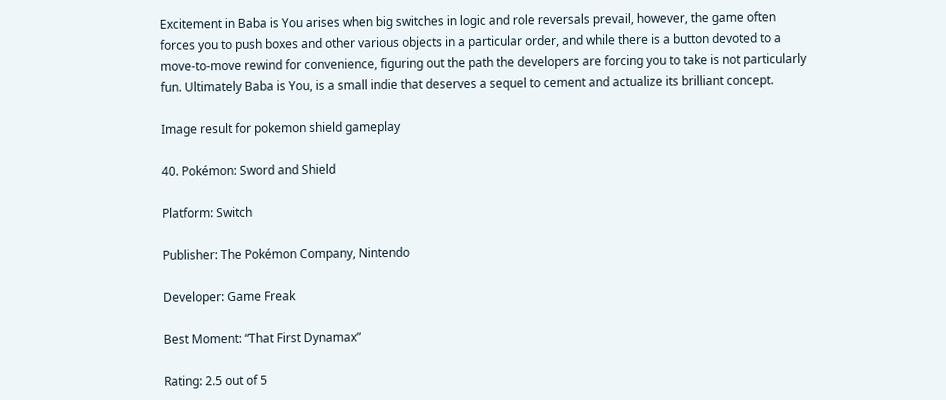Excitement in Baba is You arises when big switches in logic and role reversals prevail, however, the game often forces you to push boxes and other various objects in a particular order, and while there is a button devoted to a move-to-move rewind for convenience, figuring out the path the developers are forcing you to take is not particularly fun. Ultimately Baba is You, is a small indie that deserves a sequel to cement and actualize its brilliant concept.

Image result for pokemon shield gameplay

40. Pokémon: Sword and Shield

Platform: Switch

Publisher: The Pokémon Company, Nintendo

Developer: Game Freak

Best Moment: “That First Dynamax”

Rating: 2.5 out of 5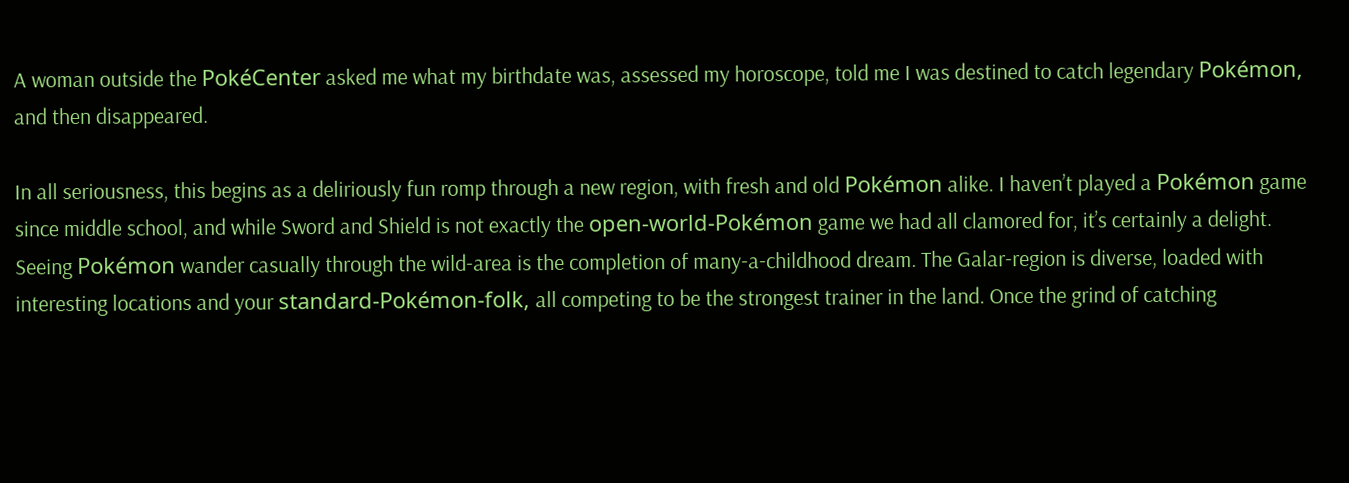A woman outside the PokéCenter asked me what my birthdate was, assessed my horoscope, told me I was destined to catch legendary Pokémon, and then disappeared.

In all seriousness, this begins as a deliriously fun romp through a new region, with fresh and old Pokémon alike. I haven’t played a Pokémon game since middle school, and while Sword and Shield is not exactly the open-world-Pokémon game we had all clamored for, it’s certainly a delight. Seeing Pokémon wander casually through the wild-area is the completion of many-a-childhood dream. The Galar-region is diverse, loaded with interesting locations and your standard-Pokémon-folk, all competing to be the strongest trainer in the land. Once the grind of catching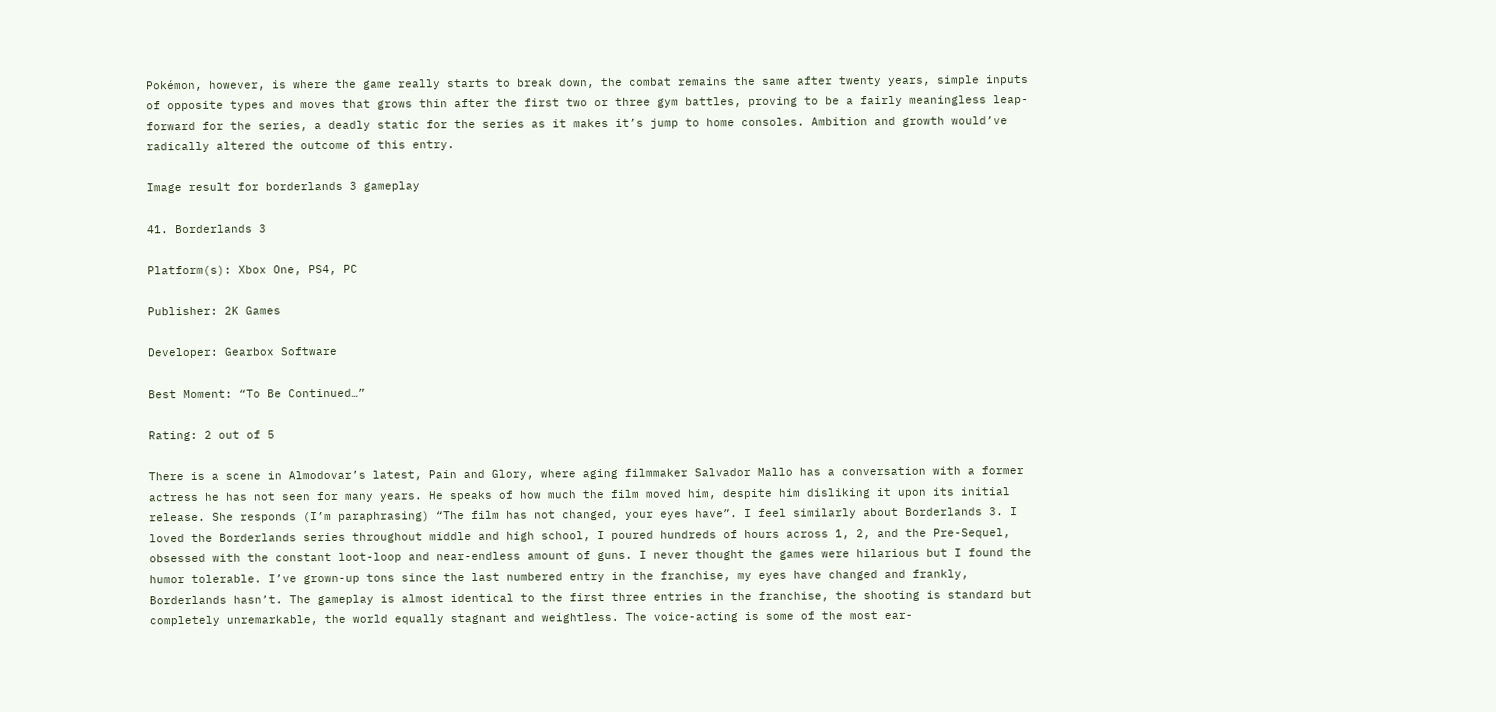Pokémon, however, is where the game really starts to break down, the combat remains the same after twenty years, simple inputs of opposite types and moves that grows thin after the first two or three gym battles, proving to be a fairly meaningless leap-forward for the series, a deadly static for the series as it makes it’s jump to home consoles. Ambition and growth would’ve radically altered the outcome of this entry.

Image result for borderlands 3 gameplay

41. Borderlands 3

Platform(s): Xbox One, PS4, PC

Publisher: 2K Games

Developer: Gearbox Software

Best Moment: “To Be Continued…”

Rating: 2 out of 5

There is a scene in Almodovar’s latest, Pain and Glory, where aging filmmaker Salvador Mallo has a conversation with a former actress he has not seen for many years. He speaks of how much the film moved him, despite him disliking it upon its initial release. She responds (I’m paraphrasing) “The film has not changed, your eyes have”. I feel similarly about Borderlands 3. I loved the Borderlands series throughout middle and high school, I poured hundreds of hours across 1, 2, and the Pre-Sequel, obsessed with the constant loot-loop and near-endless amount of guns. I never thought the games were hilarious but I found the humor tolerable. I’ve grown-up tons since the last numbered entry in the franchise, my eyes have changed and frankly, Borderlands hasn’t. The gameplay is almost identical to the first three entries in the franchise, the shooting is standard but completely unremarkable, the world equally stagnant and weightless. The voice-acting is some of the most ear-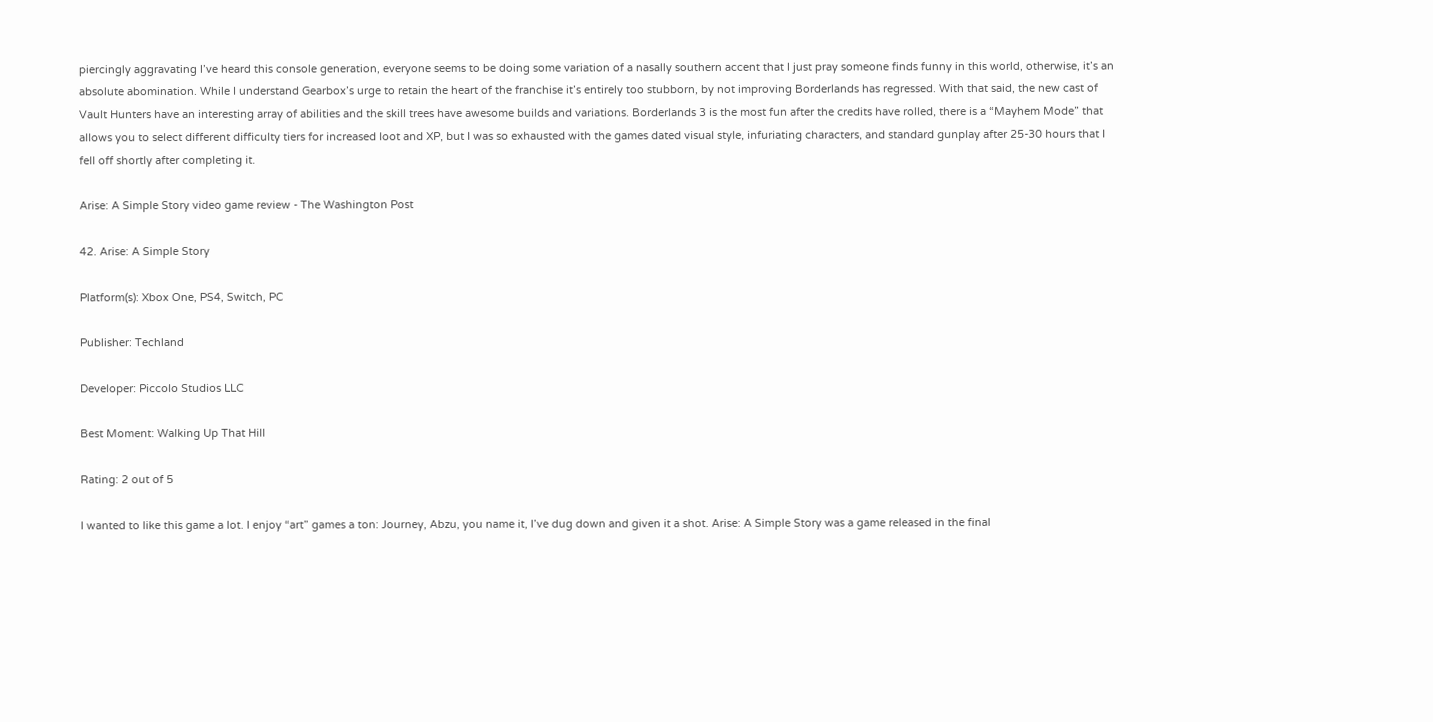piercingly aggravating I’ve heard this console generation, everyone seems to be doing some variation of a nasally southern accent that I just pray someone finds funny in this world, otherwise, it’s an absolute abomination. While I understand Gearbox’s urge to retain the heart of the franchise it’s entirely too stubborn, by not improving Borderlands has regressed. With that said, the new cast of Vault Hunters have an interesting array of abilities and the skill trees have awesome builds and variations. Borderlands 3 is the most fun after the credits have rolled, there is a “Mayhem Mode” that allows you to select different difficulty tiers for increased loot and XP, but I was so exhausted with the games dated visual style, infuriating characters, and standard gunplay after 25-30 hours that I fell off shortly after completing it.

Arise: A Simple Story video game review - The Washington Post

42. Arise: A Simple Story

Platform(s): Xbox One, PS4, Switch, PC

Publisher: Techland

Developer: Piccolo Studios LLC

Best Moment: Walking Up That Hill

Rating: 2 out of 5

I wanted to like this game a lot. I enjoy “art” games a ton: Journey, Abzu, you name it, I’ve dug down and given it a shot. Arise: A Simple Story was a game released in the final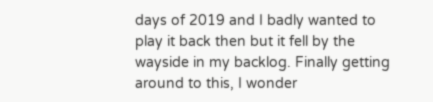days of 2019 and I badly wanted to play it back then but it fell by the wayside in my backlog. Finally getting around to this, I wonder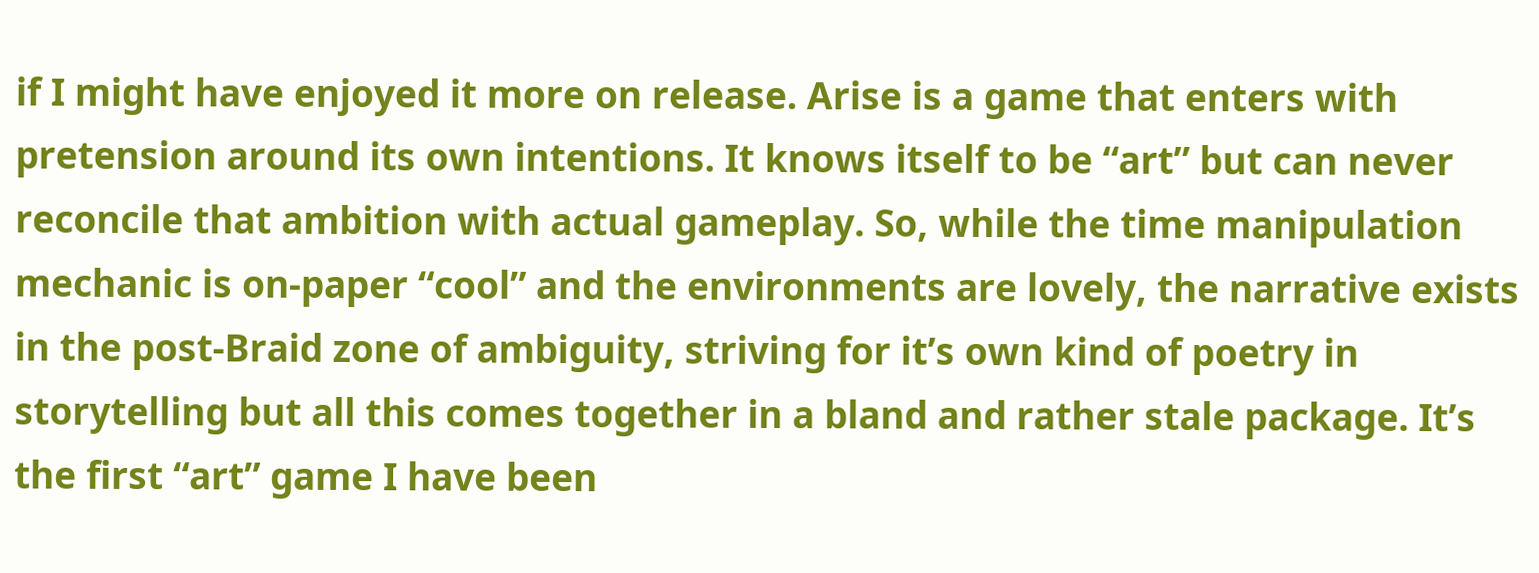if I might have enjoyed it more on release. Arise is a game that enters with pretension around its own intentions. It knows itself to be “art” but can never reconcile that ambition with actual gameplay. So, while the time manipulation mechanic is on-paper “cool” and the environments are lovely, the narrative exists in the post-Braid zone of ambiguity, striving for it’s own kind of poetry in storytelling but all this comes together in a bland and rather stale package. It’s the first “art” game I have been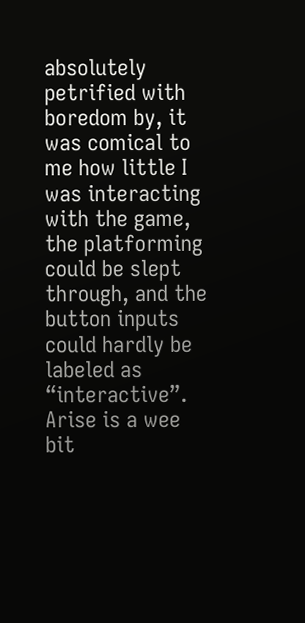absolutely petrified with boredom by, it was comical to me how little I was interacting with the game, the platforming could be slept through, and the button inputs could hardly be labeled as “interactive”. Arise is a wee bit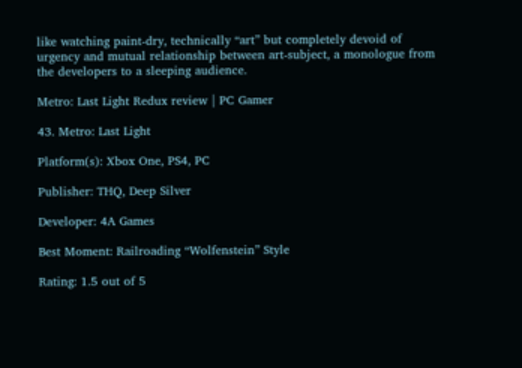like watching paint-dry, technically “art” but completely devoid of urgency and mutual relationship between art-subject, a monologue from the developers to a sleeping audience.

Metro: Last Light Redux review | PC Gamer

43. Metro: Last Light

Platform(s): Xbox One, PS4, PC

Publisher: THQ, Deep Silver

Developer: 4A Games

Best Moment: Railroading “Wolfenstein” Style

Rating: 1.5 out of 5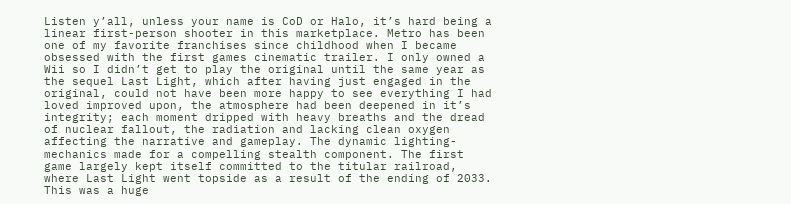Listen y’all, unless your name is CoD or Halo, it’s hard being a linear first-person shooter in this marketplace. Metro has been one of my favorite franchises since childhood when I became obsessed with the first games cinematic trailer. I only owned a Wii so I didn’t get to play the original until the same year as the sequel Last Light, which after having just engaged in the original, could not have been more happy to see everything I had loved improved upon, the atmosphere had been deepened in it’s integrity; each moment dripped with heavy breaths and the dread of nuclear fallout, the radiation and lacking clean oxygen affecting the narrative and gameplay. The dynamic lighting-mechanics made for a compelling stealth component. The first game largely kept itself committed to the titular railroad, where Last Light went topside as a result of the ending of 2033. This was a huge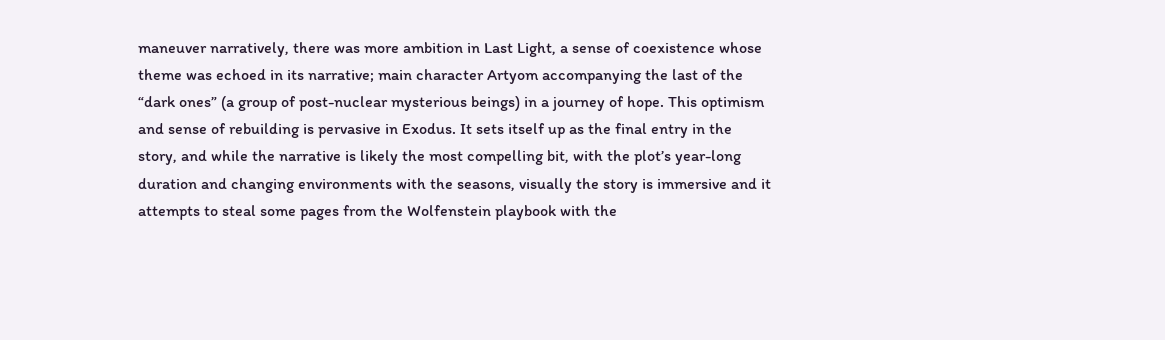maneuver narratively, there was more ambition in Last Light, a sense of coexistence whose theme was echoed in its narrative; main character Artyom accompanying the last of the “dark ones” (a group of post-nuclear mysterious beings) in a journey of hope. This optimism and sense of rebuilding is pervasive in Exodus. It sets itself up as the final entry in the story, and while the narrative is likely the most compelling bit, with the plot’s year-long duration and changing environments with the seasons, visually the story is immersive and it attempts to steal some pages from the Wolfenstein playbook with the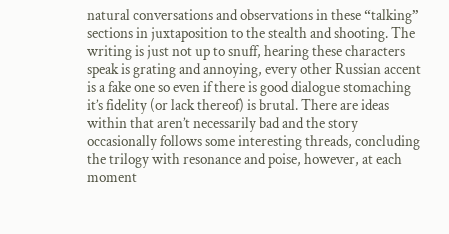natural conversations and observations in these “talking” sections in juxtaposition to the stealth and shooting. The writing is just not up to snuff, hearing these characters speak is grating and annoying, every other Russian accent is a fake one so even if there is good dialogue stomaching it’s fidelity (or lack thereof) is brutal. There are ideas within that aren’t necessarily bad and the story occasionally follows some interesting threads, concluding the trilogy with resonance and poise, however, at each moment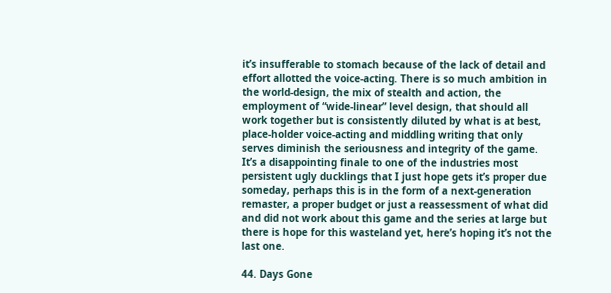it’s insufferable to stomach because of the lack of detail and effort allotted the voice-acting. There is so much ambition in the world-design, the mix of stealth and action, the employment of “wide-linear” level design, that should all work together but is consistently diluted by what is at best, place-holder voice-acting and middling writing that only serves diminish the seriousness and integrity of the game. It’s a disappointing finale to one of the industries most persistent ugly ducklings that I just hope gets it’s proper due someday, perhaps this is in the form of a next-generation remaster, a proper budget or just a reassessment of what did and did not work about this game and the series at large but there is hope for this wasteland yet, here’s hoping it’s not the last one.

44. Days Gone